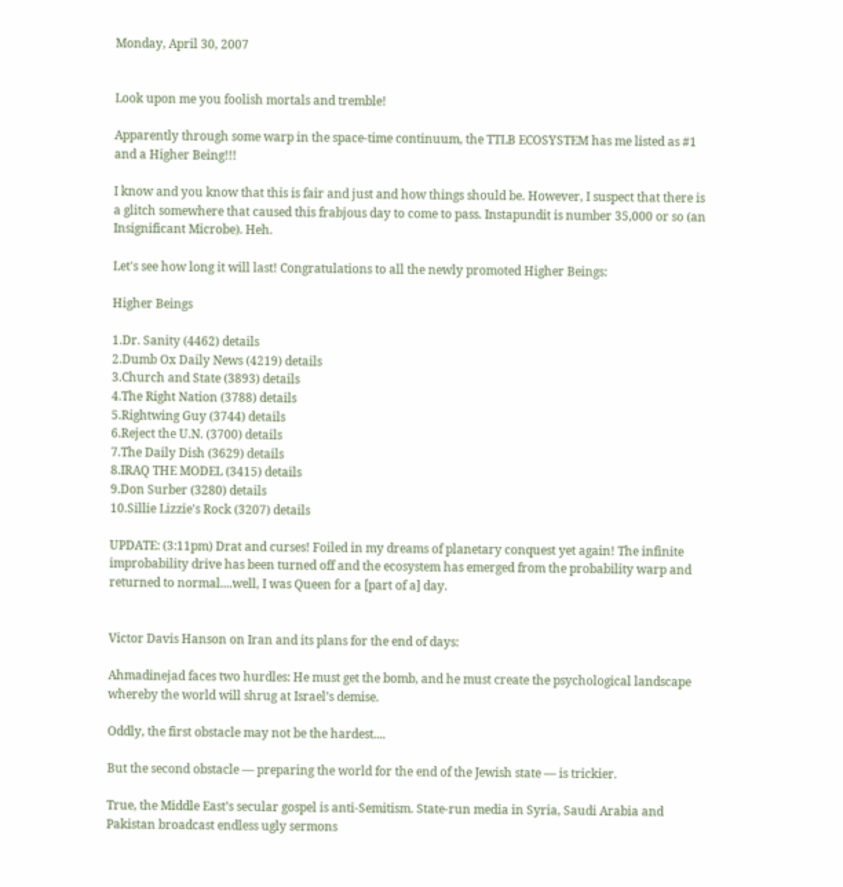Monday, April 30, 2007


Look upon me you foolish mortals and tremble!

Apparently through some warp in the space-time continuum, the TTLB ECOSYSTEM has me listed as #1 and a Higher Being!!!

I know and you know that this is fair and just and how things should be. However, I suspect that there is a glitch somewhere that caused this frabjous day to come to pass. Instapundit is number 35,000 or so (an Insignificant Microbe). Heh.

Let's see how long it will last! Congratulations to all the newly promoted Higher Beings:

Higher Beings

1.Dr. Sanity (4462) details
2.Dumb Ox Daily News (4219) details
3.Church and State (3893) details
4.The Right Nation (3788) details
5.Rightwing Guy (3744) details
6.Reject the U.N. (3700) details
7.The Daily Dish (3629) details
8.IRAQ THE MODEL (3415) details
9.Don Surber (3280) details
10.Sillie Lizzie's Rock (3207) details

UPDATE: (3:11pm) Drat and curses! Foiled in my dreams of planetary conquest yet again! The infinite improbability drive has been turned off and the ecosystem has emerged from the probability warp and returned to normal....well, I was Queen for a [part of a] day.


Victor Davis Hanson on Iran and its plans for the end of days:

Ahmadinejad faces two hurdles: He must get the bomb, and he must create the psychological landscape whereby the world will shrug at Israel’s demise.

Oddly, the first obstacle may not be the hardest....

But the second obstacle — preparing the world for the end of the Jewish state — is trickier.

True, the Middle East’s secular gospel is anti-Semitism. State-run media in Syria, Saudi Arabia and Pakistan broadcast endless ugly sermons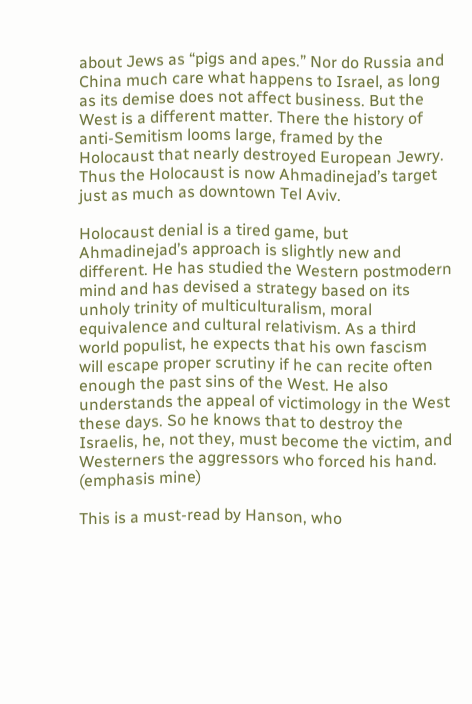about Jews as “pigs and apes.” Nor do Russia and China much care what happens to Israel, as long as its demise does not affect business. But the West is a different matter. There the history of anti-Semitism looms large, framed by the Holocaust that nearly destroyed European Jewry. Thus the Holocaust is now Ahmadinejad’s target just as much as downtown Tel Aviv.

Holocaust denial is a tired game, but Ahmadinejad’s approach is slightly new and different. He has studied the Western postmodern mind and has devised a strategy based on its unholy trinity of multiculturalism, moral equivalence and cultural relativism. As a third world populist, he expects that his own fascism will escape proper scrutiny if he can recite often enough the past sins of the West. He also understands the appeal of victimology in the West these days. So he knows that to destroy the Israelis, he, not they, must become the victim, and Westerners the aggressors who forced his hand. (emphasis mine)

This is a must-read by Hanson, who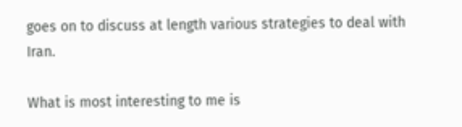goes on to discuss at length various strategies to deal with Iran.

What is most interesting to me is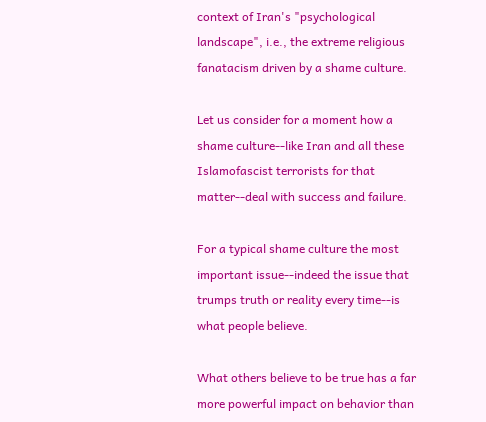context of Iran's "psychological landscape", i.e., the extreme religious fanatacism driven by a shame culture.

Let us consider for a moment how a shame culture--like Iran and all these Islamofascist terrorists for that matter--deal with success and failure.

For a typical shame culture the most important issue--indeed the issue that trumps truth or reality every time--is what people believe.

What others believe to be true has a far more powerful impact on behavior than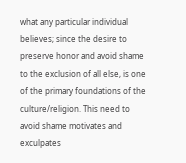what any particular individual believes; since the desire to preserve honor and avoid shame to the exclusion of all else, is one of the primary foundations of the culture/religion. This need to avoid shame motivates and exculpates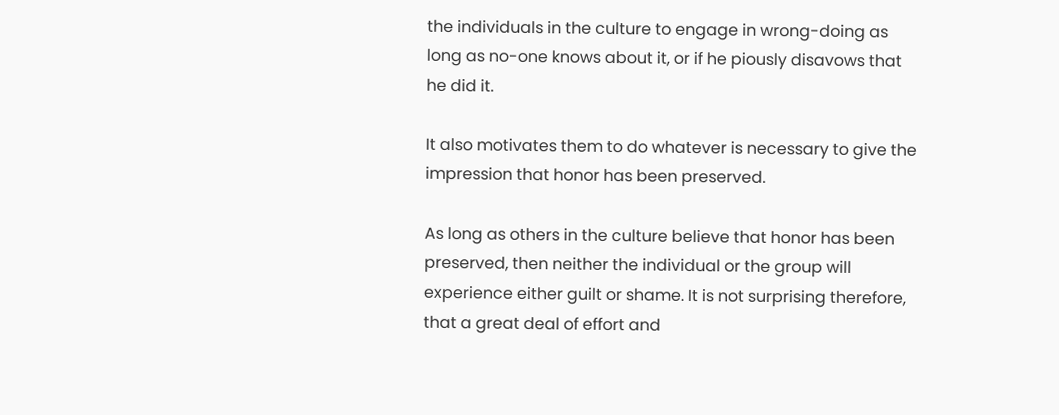the individuals in the culture to engage in wrong-doing as long as no-one knows about it, or if he piously disavows that he did it.

It also motivates them to do whatever is necessary to give the impression that honor has been preserved.

As long as others in the culture believe that honor has been preserved, then neither the individual or the group will experience either guilt or shame. It is not surprising therefore, that a great deal of effort and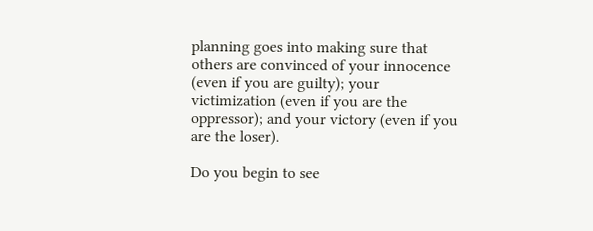planning goes into making sure that others are convinced of your innocence (even if you are guilty); your victimization (even if you are the oppressor); and your victory (even if you are the loser).

Do you begin to see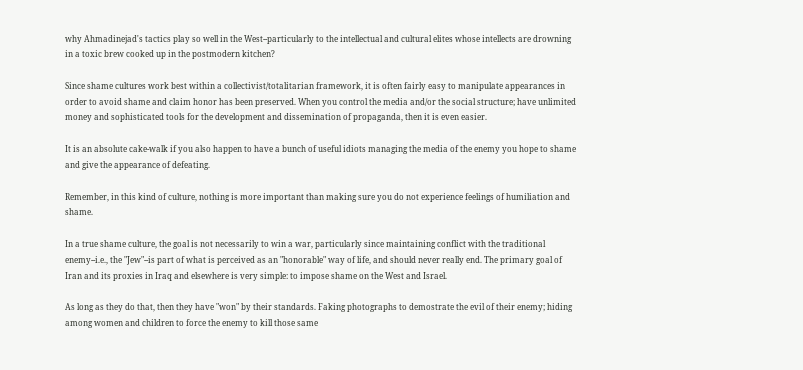why Ahmadinejad's tactics play so well in the West--particularly to the intellectual and cultural elites whose intellects are drowning in a toxic brew cooked up in the postmodern kitchen?

Since shame cultures work best within a collectivist/totalitarian framework, it is often fairly easy to manipulate appearances in order to avoid shame and claim honor has been preserved. When you control the media and/or the social structure; have unlimited money and sophisticated tools for the development and dissemination of propaganda, then it is even easier.

It is an absolute cake-walk if you also happen to have a bunch of useful idiots managing the media of the enemy you hope to shame and give the appearance of defeating.

Remember, in this kind of culture, nothing is more important than making sure you do not experience feelings of humiliation and shame.

In a true shame culture, the goal is not necessarily to win a war, particularly since maintaining conflict with the traditional enemy--i.e., the "Jew"--is part of what is perceived as an "honorable" way of life, and should never really end. The primary goal of Iran and its proxies in Iraq and elsewhere is very simple: to impose shame on the West and Israel.

As long as they do that, then they have "won" by their standards. Faking photographs to demostrate the evil of their enemy; hiding among women and children to force the enemy to kill those same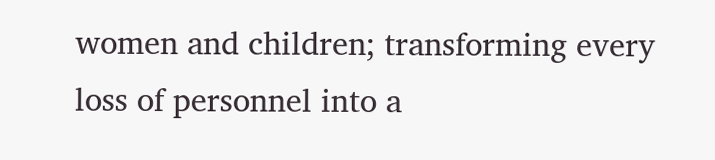women and children; transforming every loss of personnel into a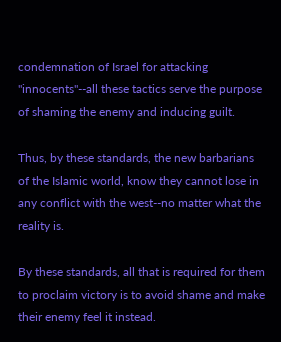condemnation of Israel for attacking "innocents"--all these tactics serve the purpose of shaming the enemy and inducing guilt.

Thus, by these standards, the new barbarians of the Islamic world, know they cannot lose in any conflict with the west--no matter what the reality is.

By these standards, all that is required for them to proclaim victory is to avoid shame and make their enemy feel it instead.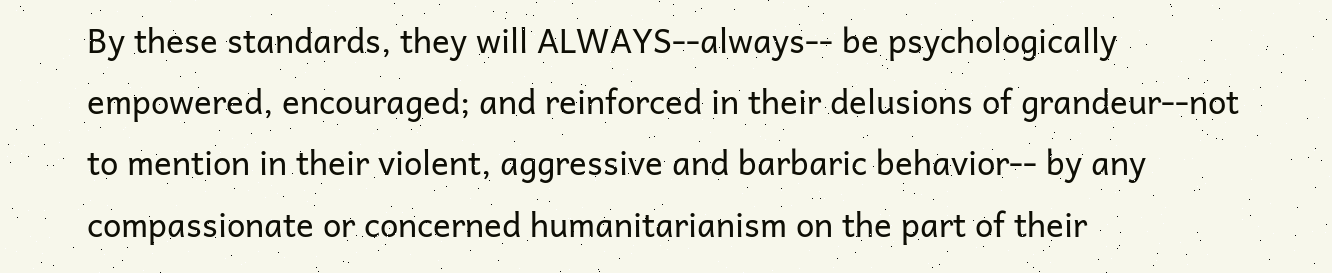By these standards, they will ALWAYS--always-- be psychologically empowered, encouraged; and reinforced in their delusions of grandeur--not to mention in their violent, aggressive and barbaric behavior-- by any compassionate or concerned humanitarianism on the part of their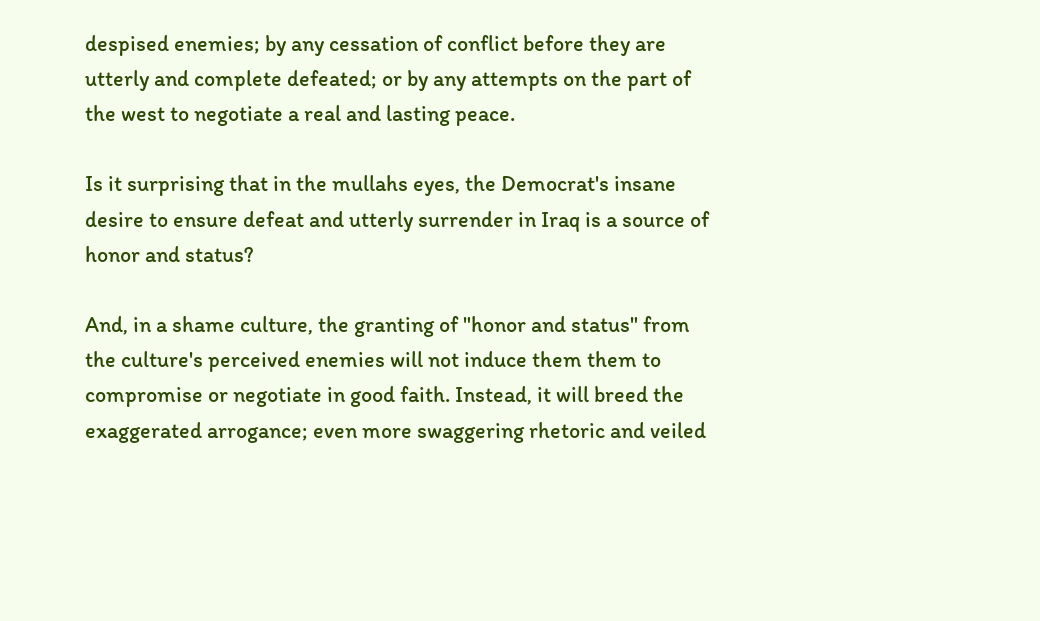despised enemies; by any cessation of conflict before they are utterly and complete defeated; or by any attempts on the part of the west to negotiate a real and lasting peace.

Is it surprising that in the mullahs eyes, the Democrat's insane desire to ensure defeat and utterly surrender in Iraq is a source of honor and status?

And, in a shame culture, the granting of "honor and status" from the culture's perceived enemies will not induce them them to compromise or negotiate in good faith. Instead, it will breed the exaggerated arrogance; even more swaggering rhetoric and veiled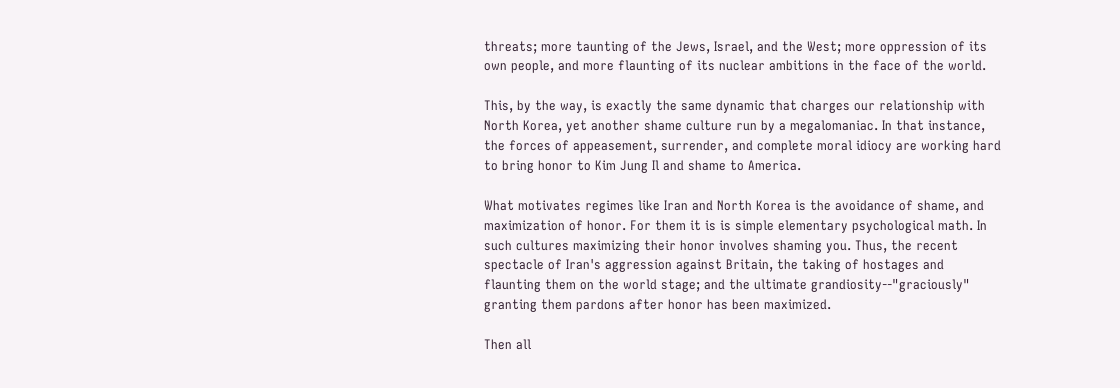threats; more taunting of the Jews, Israel, and the West; more oppression of its own people, and more flaunting of its nuclear ambitions in the face of the world.

This, by the way, is exactly the same dynamic that charges our relationship with North Korea, yet another shame culture run by a megalomaniac. In that instance, the forces of appeasement, surrender, and complete moral idiocy are working hard to bring honor to Kim Jung Il and shame to America.

What motivates regimes like Iran and North Korea is the avoidance of shame, and maximization of honor. For them it is is simple elementary psychological math. In such cultures maximizing their honor involves shaming you. Thus, the recent spectacle of Iran's aggression against Britain, the taking of hostages and flaunting them on the world stage; and the ultimate grandiosity--"graciously" granting them pardons after honor has been maximized.

Then all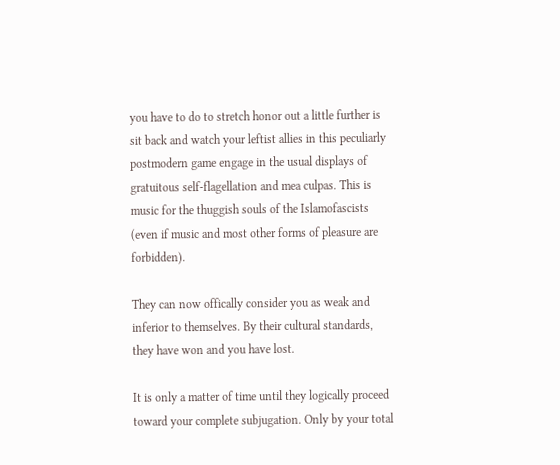you have to do to stretch honor out a little further is sit back and watch your leftist allies in this peculiarly postmodern game engage in the usual displays of gratuitous self-flagellation and mea culpas. This is music for the thuggish souls of the Islamofascists (even if music and most other forms of pleasure are forbidden).

They can now offically consider you as weak and inferior to themselves. By their cultural standards, they have won and you have lost.

It is only a matter of time until they logically proceed toward your complete subjugation. Only by your total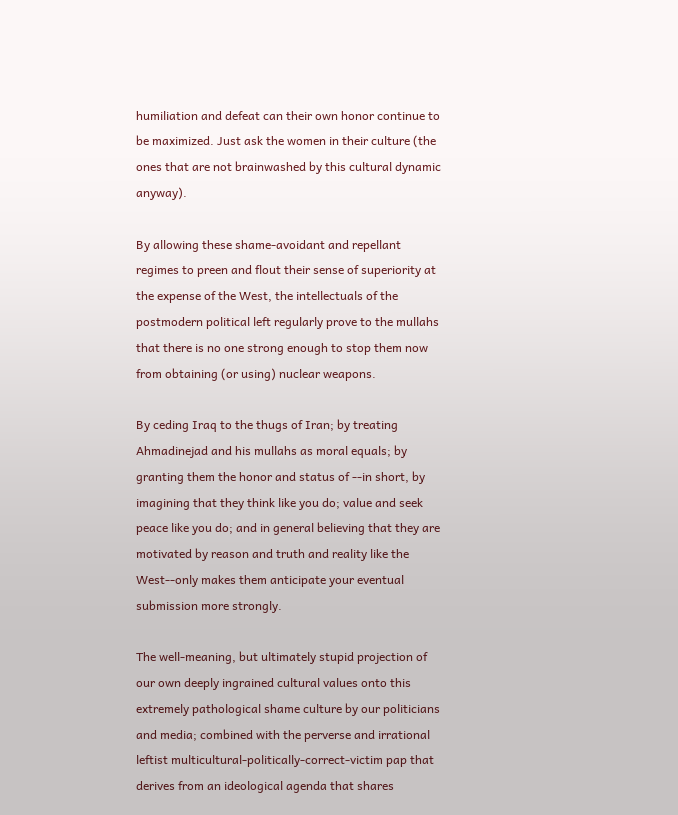humiliation and defeat can their own honor continue to be maximized. Just ask the women in their culture (the ones that are not brainwashed by this cultural dynamic anyway).

By allowing these shame-avoidant and repellant regimes to preen and flout their sense of superiority at the expense of the West, the intellectuals of the postmodern political left regularly prove to the mullahs that there is no one strong enough to stop them now from obtaining (or using) nuclear weapons.

By ceding Iraq to the thugs of Iran; by treating Ahmadinejad and his mullahs as moral equals; by granting them the honor and status of --in short, by imagining that they think like you do; value and seek peace like you do; and in general believing that they are motivated by reason and truth and reality like the West--only makes them anticipate your eventual submission more strongly.

The well-meaning, but ultimately stupid projection of our own deeply ingrained cultural values onto this extremely pathological shame culture by our politicians and media; combined with the perverse and irrational leftist multicultural-politically-correct-victim pap that derives from an ideological agenda that shares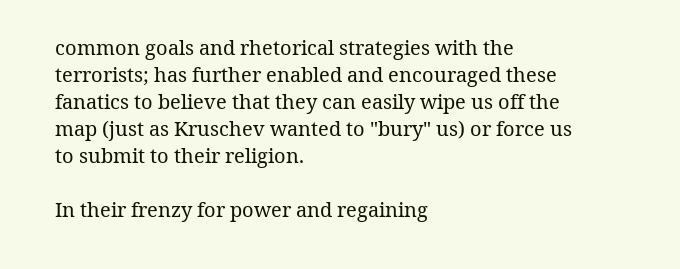common goals and rhetorical strategies with the terrorists; has further enabled and encouraged these fanatics to believe that they can easily wipe us off the map (just as Kruschev wanted to "bury" us) or force us to submit to their religion.

In their frenzy for power and regaining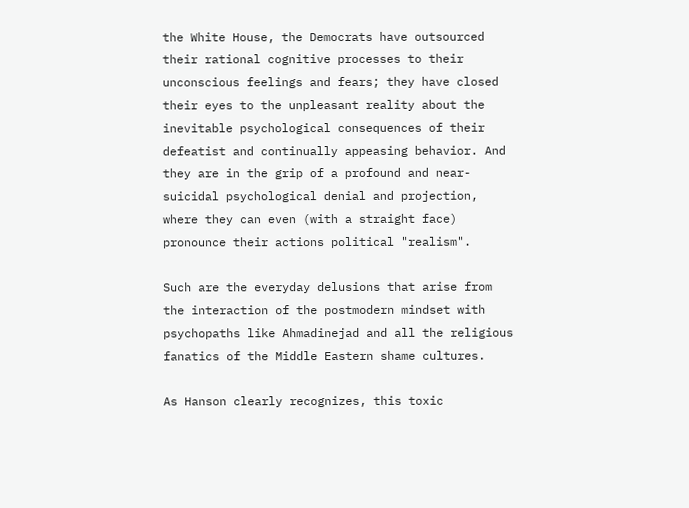the White House, the Democrats have outsourced their rational cognitive processes to their unconscious feelings and fears; they have closed their eyes to the unpleasant reality about the inevitable psychological consequences of their defeatist and continually appeasing behavior. And they are in the grip of a profound and near-suicidal psychological denial and projection, where they can even (with a straight face) pronounce their actions political "realism".

Such are the everyday delusions that arise from the interaction of the postmodern mindset with psychopaths like Ahmadinejad and all the religious fanatics of the Middle Eastern shame cultures.

As Hanson clearly recognizes, this toxic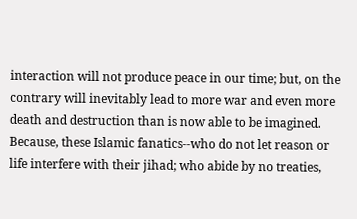interaction will not produce peace in our time; but, on the contrary will inevitably lead to more war and even more death and destruction than is now able to be imagined. Because, these Islamic fanatics--who do not let reason or life interfere with their jihad; who abide by no treaties,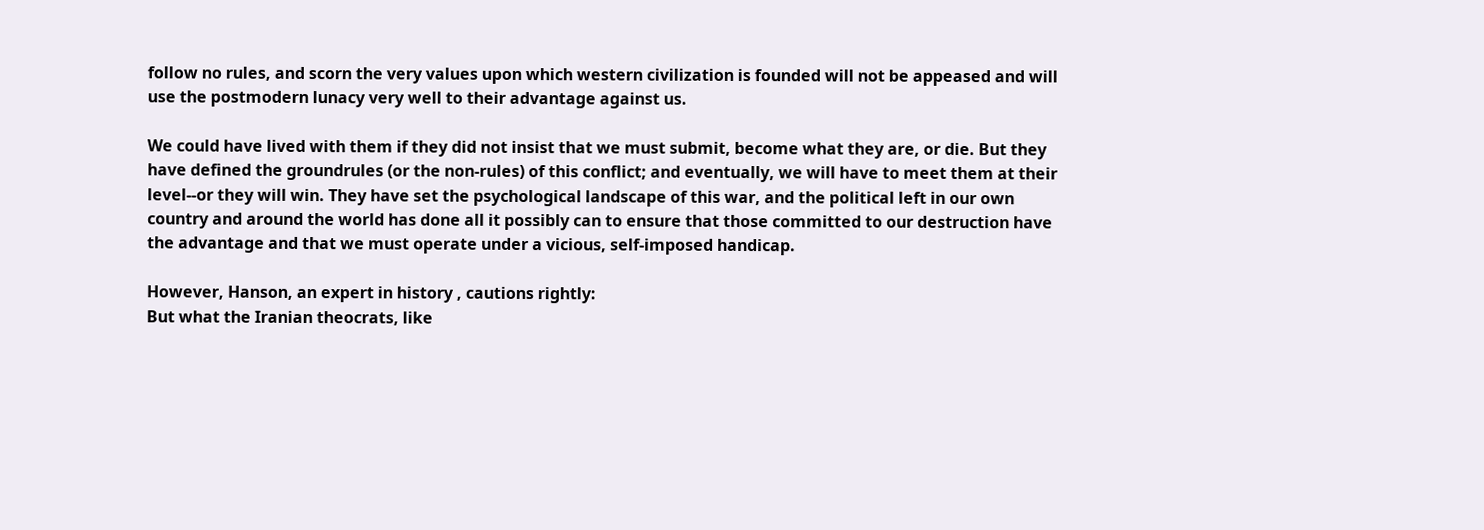follow no rules, and scorn the very values upon which western civilization is founded will not be appeased and will use the postmodern lunacy very well to their advantage against us.

We could have lived with them if they did not insist that we must submit, become what they are, or die. But they have defined the groundrules (or the non-rules) of this conflict; and eventually, we will have to meet them at their level--or they will win. They have set the psychological landscape of this war, and the political left in our own country and around the world has done all it possibly can to ensure that those committed to our destruction have the advantage and that we must operate under a vicious, self-imposed handicap.

However, Hanson, an expert in history , cautions rightly:
But what the Iranian theocrats, like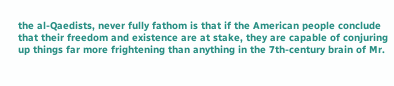the al-Qaedists, never fully fathom is that if the American people conclude that their freedom and existence are at stake, they are capable of conjuring up things far more frightening than anything in the 7th-century brain of Mr.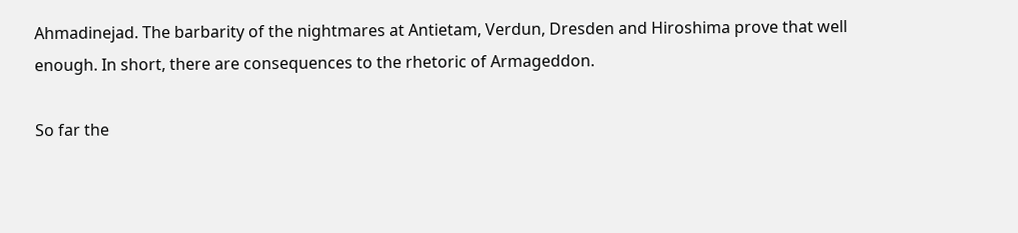Ahmadinejad. The barbarity of the nightmares at Antietam, Verdun, Dresden and Hiroshima prove that well enough. In short, there are consequences to the rhetoric of Armageddon.

So far the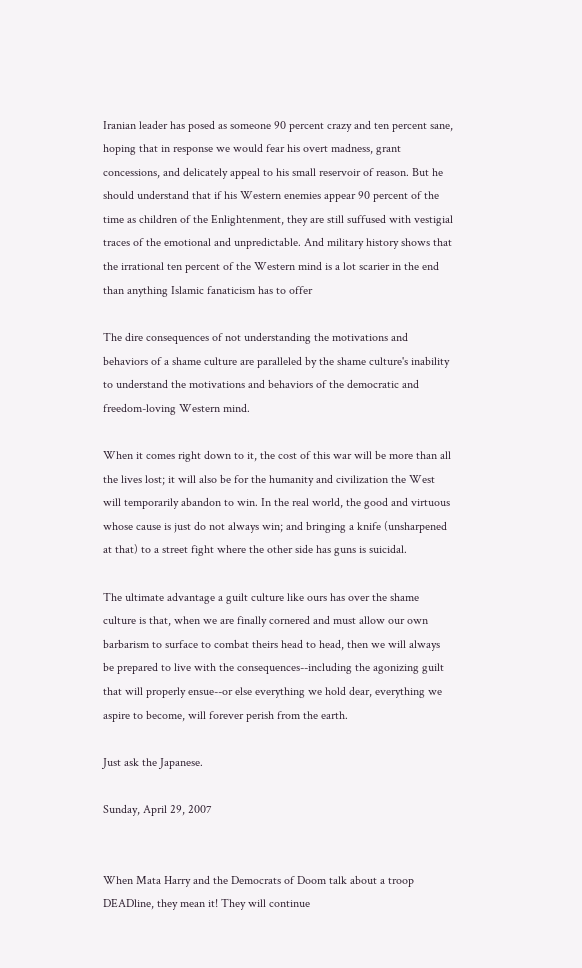Iranian leader has posed as someone 90 percent crazy and ten percent sane, hoping that in response we would fear his overt madness, grant concessions, and delicately appeal to his small reservoir of reason. But he should understand that if his Western enemies appear 90 percent of the time as children of the Enlightenment, they are still suffused with vestigial traces of the emotional and unpredictable. And military history shows that the irrational ten percent of the Western mind is a lot scarier in the end than anything Islamic fanaticism has to offer

The dire consequences of not understanding the motivations and behaviors of a shame culture are paralleled by the shame culture's inability to understand the motivations and behaviors of the democratic and freedom-loving Western mind.

When it comes right down to it, the cost of this war will be more than all the lives lost; it will also be for the humanity and civilization the West will temporarily abandon to win. In the real world, the good and virtuous whose cause is just do not always win; and bringing a knife (unsharpened at that) to a street fight where the other side has guns is suicidal.

The ultimate advantage a guilt culture like ours has over the shame culture is that, when we are finally cornered and must allow our own barbarism to surface to combat theirs head to head, then we will always be prepared to live with the consequences--including the agonizing guilt that will properly ensue--or else everything we hold dear, everything we aspire to become, will forever perish from the earth.

Just ask the Japanese.

Sunday, April 29, 2007


When Mata Harry and the Democrats of Doom talk about a troop DEADline, they mean it! They will continue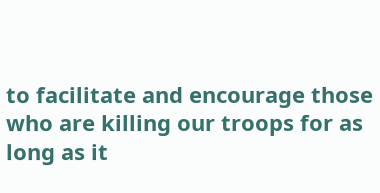to facilitate and encourage those who are killing our troops for as long as it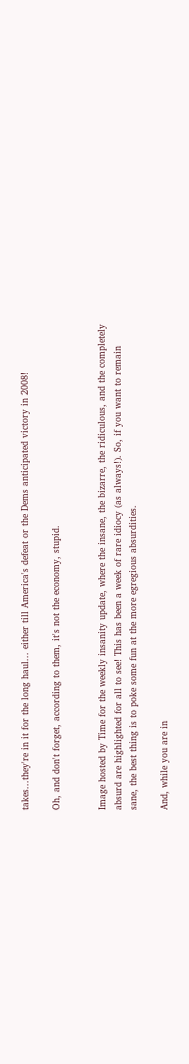takes...they're in it for the long haul... either till America's defeat or the Dems anticipated victory in 2008!

Oh, and don't forget, according to them, it's not the economy, stupid.


Image hosted by Time for the weekly insanity update, where the insane, the bizarre, the ridiculous, and the completely absurd are highlighted for all to see! This has been a week of rare idiocy (as always!). So, if you want to remain sane, the best thing is to poke some fun at the more egregious absurdities.

And, while you are in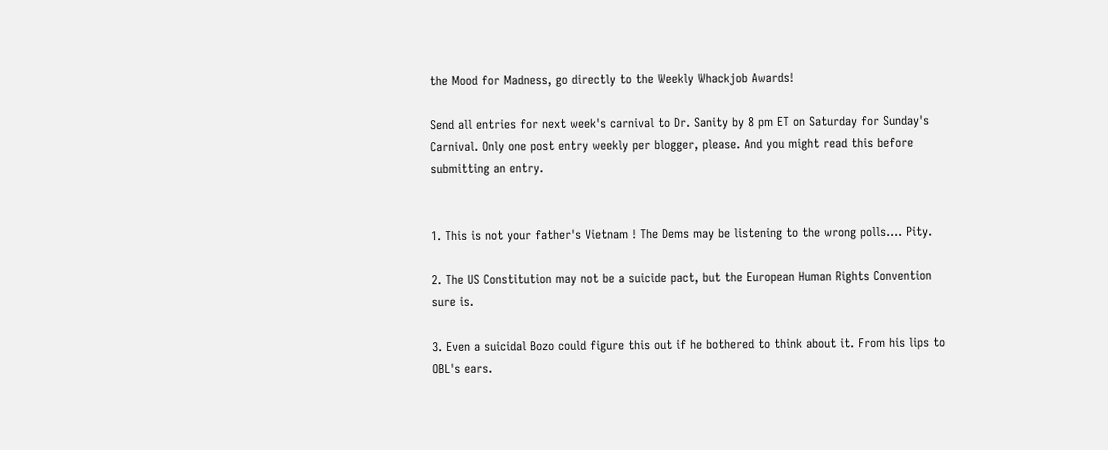the Mood for Madness, go directly to the Weekly Whackjob Awards!

Send all entries for next week's carnival to Dr. Sanity by 8 pm ET on Saturday for Sunday's Carnival. Only one post entry weekly per blogger, please. And you might read this before submitting an entry.


1. This is not your father's Vietnam ! The Dems may be listening to the wrong polls.... Pity.

2. The US Constitution may not be a suicide pact, but the European Human Rights Convention sure is.

3. Even a suicidal Bozo could figure this out if he bothered to think about it. From his lips to OBL's ears.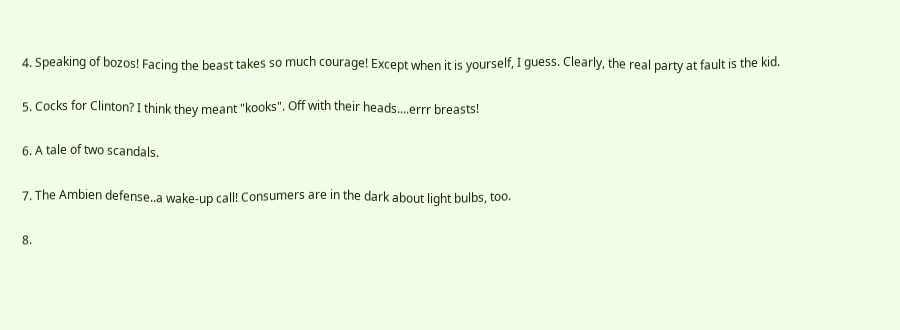4. Speaking of bozos! Facing the beast takes so much courage! Except when it is yourself, I guess. Clearly, the real party at fault is the kid.

5. Cocks for Clinton? I think they meant "kooks". Off with their heads....errr breasts!

6. A tale of two scandals.

7. The Ambien defense..a wake-up call! Consumers are in the dark about light bulbs, too.

8.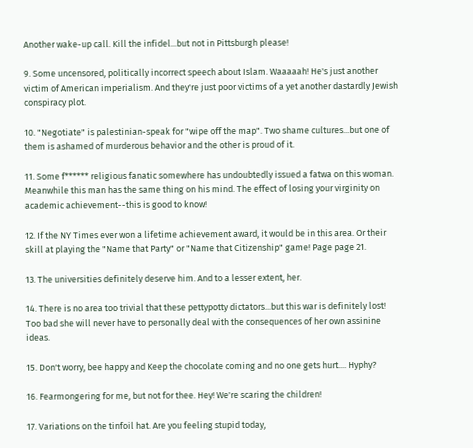Another wake-up call. Kill the infidel...but not in Pittsburgh please!

9. Some uncensored, politically incorrect speech about Islam. Waaaaah! He's just another victim of American imperialism. And they're just poor victims of a yet another dastardly Jewish conspiracy plot.

10. "Negotiate" is palestinian-speak for "wipe off the map". Two shame cultures...but one of them is ashamed of murderous behavior and the other is proud of it.

11. Some f****** religious fanatic somewhere has undoubtedly issued a fatwa on this woman. Meanwhile this man has the same thing on his mind. The effect of losing your virginity on academic achievement--this is good to know!

12. If the NY Times ever won a lifetime achievement award, it would be in this area. Or their skill at playing the "Name that Party" or "Name that Citizenship" game! Page page 21.

13. The universities definitely deserve him. And to a lesser extent, her.

14. There is no area too trivial that these pettypotty dictators...but this war is definitely lost! Too bad she will never have to personally deal with the consequences of her own assinine ideas.

15. Don't worry, bee happy and Keep the chocolate coming and no one gets hurt.... Hyphy?

16. Fearmongering for me, but not for thee. Hey! We're scaring the children!

17. Variations on the tinfoil hat. Are you feeling stupid today,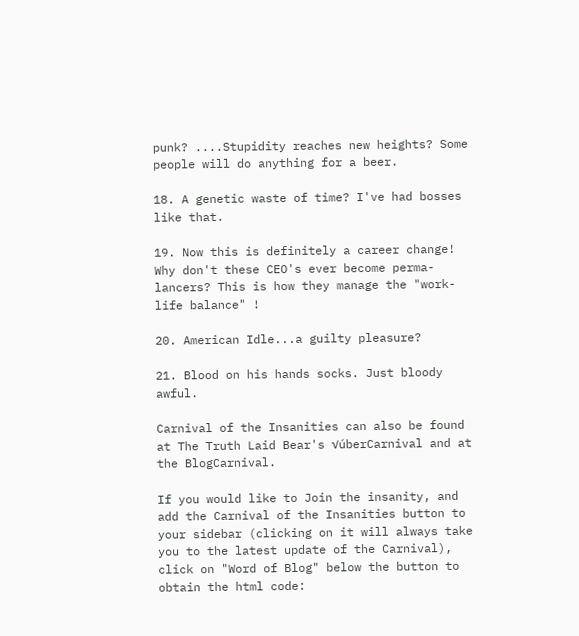punk? ....Stupidity reaches new heights? Some people will do anything for a beer.

18. A genetic waste of time? I've had bosses like that.

19. Now this is definitely a career change! Why don't these CEO's ever become perma-lancers? This is how they manage the "work-life balance" !

20. American Idle...a guilty pleasure?

21. Blood on his hands socks. Just bloody awful.

Carnival of the Insanities can also be found at The Truth Laid Bear's √úberCarnival and at the BlogCarnival.

If you would like to Join the insanity, and add the Carnival of the Insanities button to your sidebar (clicking on it will always take you to the latest update of the Carnival), click on "Word of Blog" below the button to obtain the html code: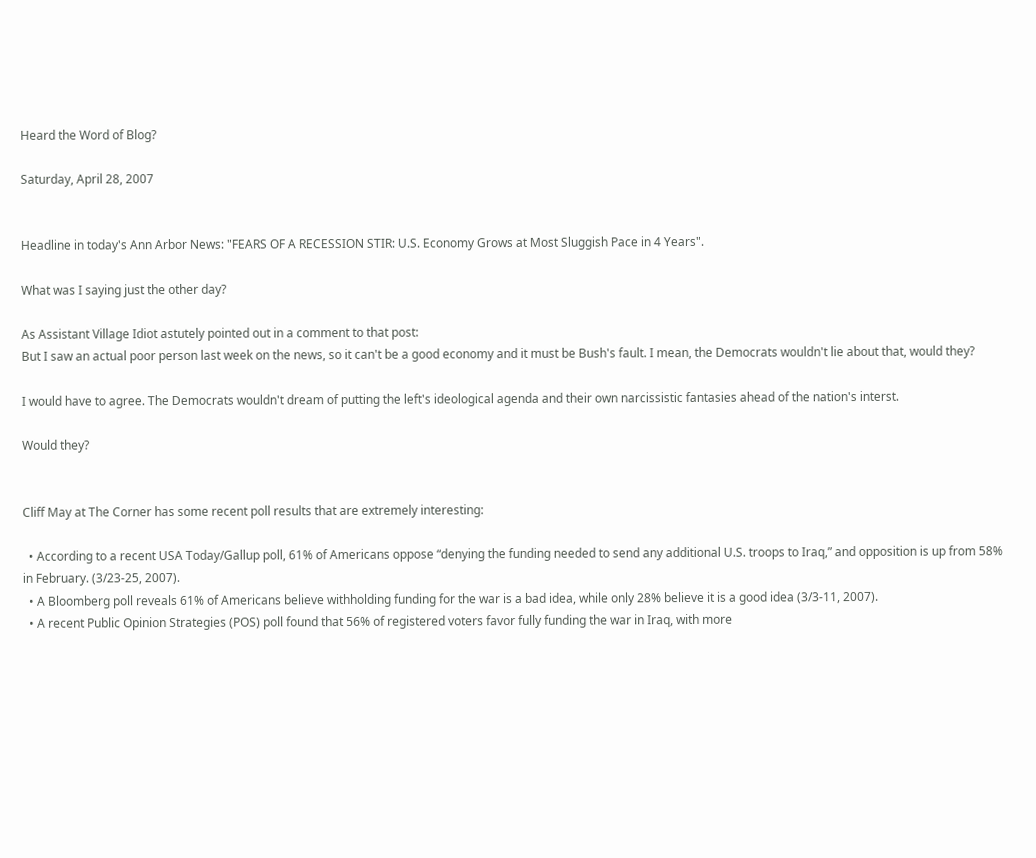Heard the Word of Blog?

Saturday, April 28, 2007


Headline in today's Ann Arbor News: "FEARS OF A RECESSION STIR: U.S. Economy Grows at Most Sluggish Pace in 4 Years".

What was I saying just the other day?

As Assistant Village Idiot astutely pointed out in a comment to that post:
But I saw an actual poor person last week on the news, so it can't be a good economy and it must be Bush's fault. I mean, the Democrats wouldn't lie about that, would they?

I would have to agree. The Democrats wouldn't dream of putting the left's ideological agenda and their own narcissistic fantasies ahead of the nation's interst.

Would they?


Cliff May at The Corner has some recent poll results that are extremely interesting:

  • According to a recent USA Today/Gallup poll, 61% of Americans oppose “denying the funding needed to send any additional U.S. troops to Iraq,” and opposition is up from 58% in February. (3/23-25, 2007).
  • A Bloomberg poll reveals 61% of Americans believe withholding funding for the war is a bad idea, while only 28% believe it is a good idea (3/3-11, 2007).
  • A recent Public Opinion Strategies (POS) poll found that 56% of registered voters favor fully funding the war in Iraq, with more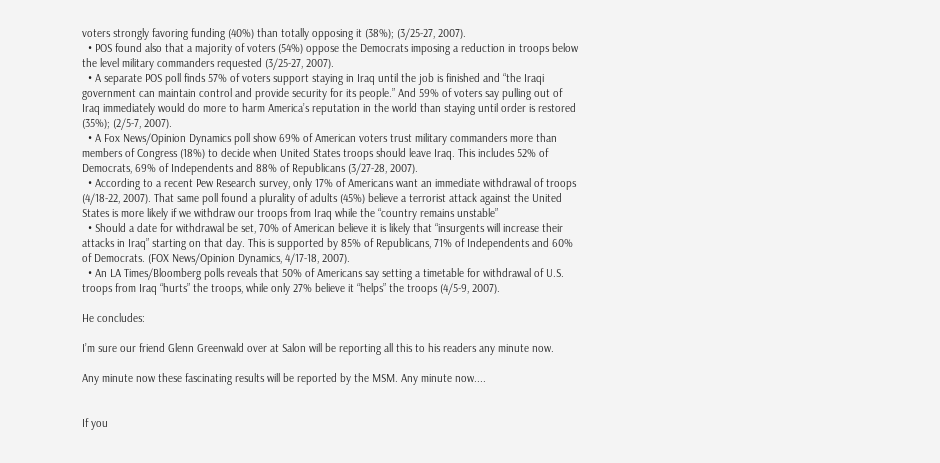voters strongly favoring funding (40%) than totally opposing it (38%); (3/25-27, 2007).
  • POS found also that a majority of voters (54%) oppose the Democrats imposing a reduction in troops below the level military commanders requested (3/25-27, 2007).
  • A separate POS poll finds 57% of voters support staying in Iraq until the job is finished and “the Iraqi government can maintain control and provide security for its people.” And 59% of voters say pulling out of Iraq immediately would do more to harm America’s reputation in the world than staying until order is restored (35%); (2/5-7, 2007).
  • A Fox News/Opinion Dynamics poll show 69% of American voters trust military commanders more than members of Congress (18%) to decide when United States troops should leave Iraq. This includes 52% of Democrats, 69% of Independents and 88% of Republicans (3/27-28, 2007).
  • According to a recent Pew Research survey, only 17% of Americans want an immediate withdrawal of troops (4/18-22, 2007). That same poll found a plurality of adults (45%) believe a terrorist attack against the United States is more likely if we withdraw our troops from Iraq while the “country remains unstable”
  • Should a date for withdrawal be set, 70% of American believe it is likely that “insurgents will increase their attacks in Iraq” starting on that day. This is supported by 85% of Republicans, 71% of Independents and 60% of Democrats. (FOX News/Opinion Dynamics, 4/17-18, 2007).
  • An LA Times/Bloomberg polls reveals that 50% of Americans say setting a timetable for withdrawal of U.S. troops from Iraq “hurts” the troops, while only 27% believe it “helps” the troops (4/5-9, 2007).

He concludes:

I’m sure our friend Glenn Greenwald over at Salon will be reporting all this to his readers any minute now.

Any minute now these fascinating results will be reported by the MSM. Any minute now....


If you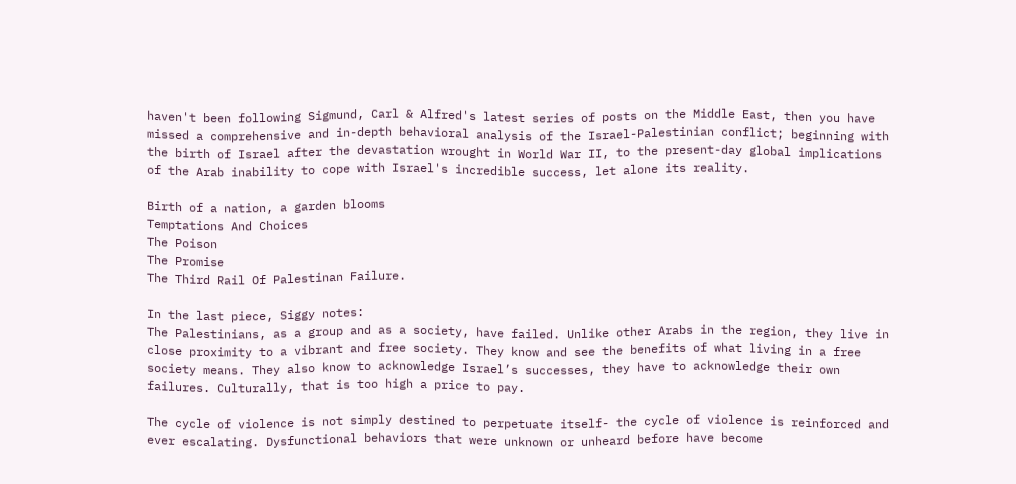haven't been following Sigmund, Carl & Alfred's latest series of posts on the Middle East, then you have missed a comprehensive and in-depth behavioral analysis of the Israel-Palestinian conflict; beginning with the birth of Israel after the devastation wrought in World War II, to the present-day global implications of the Arab inability to cope with Israel's incredible success, let alone its reality.

Birth of a nation, a garden blooms
Temptations And Choices
The Poison
The Promise
The Third Rail Of Palestinan Failure.

In the last piece, Siggy notes:
The Palestinians, as a group and as a society, have failed. Unlike other Arabs in the region, they live in close proximity to a vibrant and free society. They know and see the benefits of what living in a free society means. They also know to acknowledge Israel’s successes, they have to acknowledge their own failures. Culturally, that is too high a price to pay.

The cycle of violence is not simply destined to perpetuate itself- the cycle of violence is reinforced and ever escalating. Dysfunctional behaviors that were unknown or unheard before have become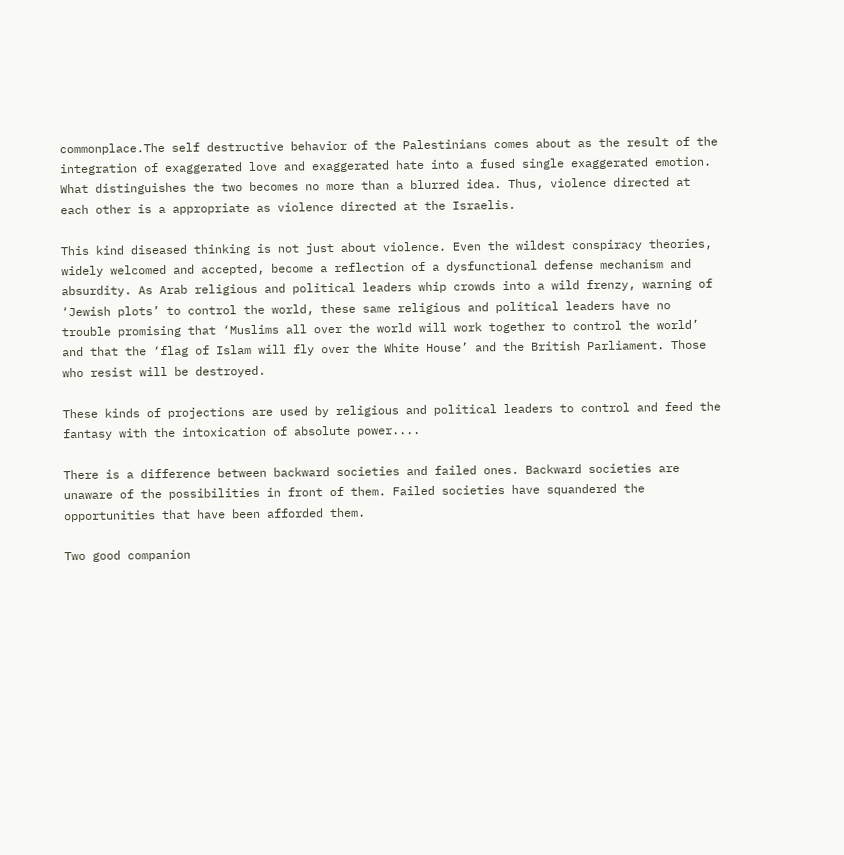commonplace.The self destructive behavior of the Palestinians comes about as the result of the integration of exaggerated love and exaggerated hate into a fused single exaggerated emotion. What distinguishes the two becomes no more than a blurred idea. Thus, violence directed at each other is a appropriate as violence directed at the Israelis.

This kind diseased thinking is not just about violence. Even the wildest conspiracy theories, widely welcomed and accepted, become a reflection of a dysfunctional defense mechanism and absurdity. As Arab religious and political leaders whip crowds into a wild frenzy, warning of ‘Jewish plots’ to control the world, these same religious and political leaders have no trouble promising that ‘Muslims all over the world will work together to control the world’ and that the ‘flag of Islam will fly over the White House’ and the British Parliament. Those who resist will be destroyed.

These kinds of projections are used by religious and political leaders to control and feed the fantasy with the intoxication of absolute power....

There is a difference between backward societies and failed ones. Backward societies are unaware of the possibilities in front of them. Failed societies have squandered the opportunities that have been afforded them.

Two good companion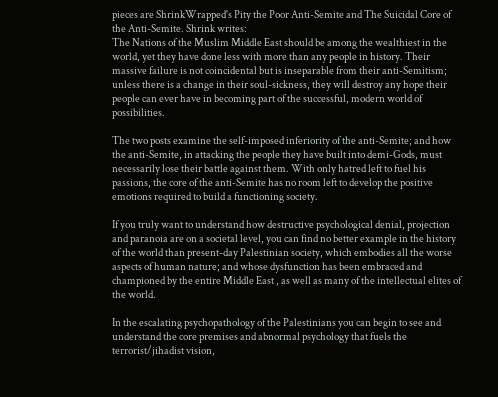pieces are ShrinkWrapped's Pity the Poor Anti-Semite and The Suicidal Core of the Anti-Semite. Shrink writes:
The Nations of the Muslim Middle East should be among the wealthiest in the world, yet they have done less with more than any people in history. Their massive failure is not coincidental but is inseparable from their anti-Semitism; unless there is a change in their soul-sickness, they will destroy any hope their people can ever have in becoming part of the successful, modern world of possibilities.

The two posts examine the self-imposed inferiority of the anti-Semite; and how the anti-Semite, in attacking the people they have built into demi-Gods, must necessarily lose their battle against them. With only hatred left to fuel his passions, the core of the anti-Semite has no room left to develop the positive emotions required to build a functioning society.

If you truly want to understand how destructive psychological denial, projection and paranoia are on a societal level, you can find no better example in the history of the world than present-day Palestinian society, which embodies all the worse aspects of human nature; and whose dysfunction has been embraced and championed by the entire Middle East , as well as many of the intellectual elites of the world.

In the escalating psychopathology of the Palestinians you can begin to see and understand the core premises and abnormal psychology that fuels the terrorist/jihadist vision,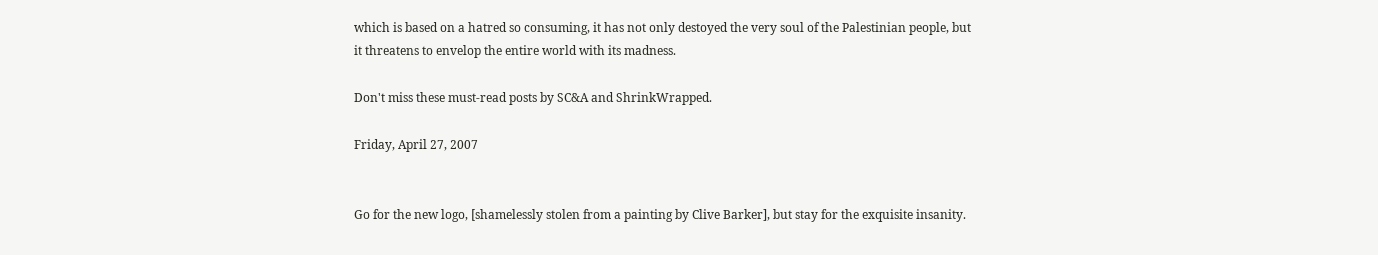which is based on a hatred so consuming, it has not only destoyed the very soul of the Palestinian people, but it threatens to envelop the entire world with its madness.

Don't miss these must-read posts by SC&A and ShrinkWrapped.

Friday, April 27, 2007


Go for the new logo, [shamelessly stolen from a painting by Clive Barker], but stay for the exquisite insanity.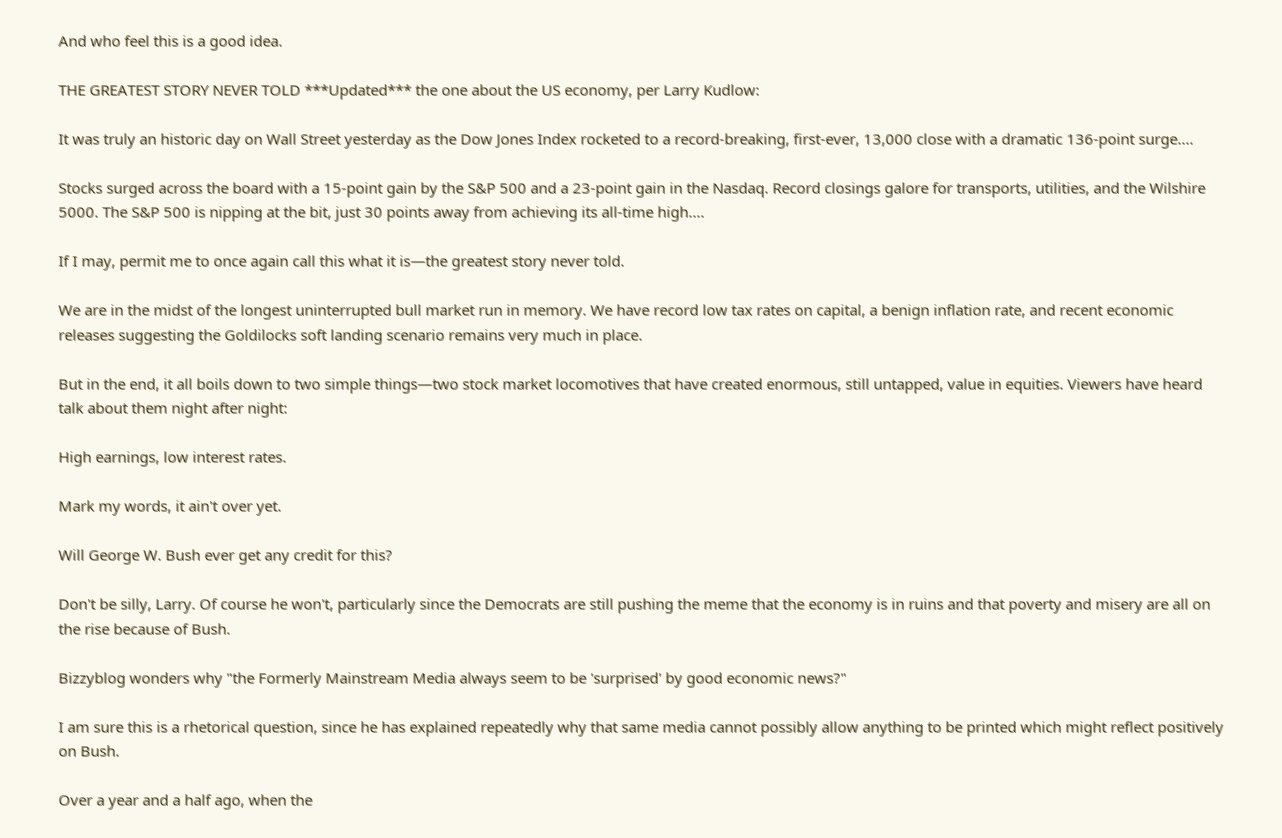And who feel this is a good idea.

THE GREATEST STORY NEVER TOLD ***Updated*** the one about the US economy, per Larry Kudlow:

It was truly an historic day on Wall Street yesterday as the Dow Jones Index rocketed to a record-breaking, first-ever, 13,000 close with a dramatic 136-point surge....

Stocks surged across the board with a 15-point gain by the S&P 500 and a 23-point gain in the Nasdaq. Record closings galore for transports, utilities, and the Wilshire 5000. The S&P 500 is nipping at the bit, just 30 points away from achieving its all-time high....

If I may, permit me to once again call this what it is—the greatest story never told.

We are in the midst of the longest uninterrupted bull market run in memory. We have record low tax rates on capital, a benign inflation rate, and recent economic releases suggesting the Goldilocks soft landing scenario remains very much in place.

But in the end, it all boils down to two simple things—two stock market locomotives that have created enormous, still untapped, value in equities. Viewers have heard talk about them night after night:

High earnings, low interest rates.

Mark my words, it ain't over yet.

Will George W. Bush ever get any credit for this?

Don't be silly, Larry. Of course he won't, particularly since the Democrats are still pushing the meme that the economy is in ruins and that poverty and misery are all on the rise because of Bush.

Bizzyblog wonders why "the Formerly Mainstream Media always seem to be 'surprised' by good economic news?"

I am sure this is a rhetorical question, since he has explained repeatedly why that same media cannot possibly allow anything to be printed which might reflect positively on Bush.

Over a year and a half ago, when the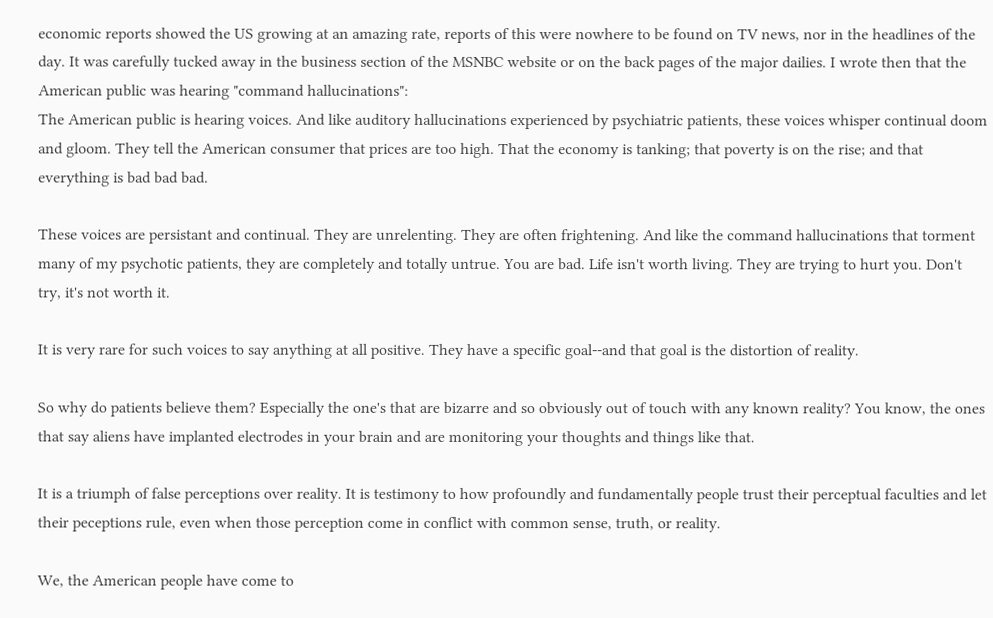economic reports showed the US growing at an amazing rate, reports of this were nowhere to be found on TV news, nor in the headlines of the day. It was carefully tucked away in the business section of the MSNBC website or on the back pages of the major dailies. I wrote then that the American public was hearing "command hallucinations":
The American public is hearing voices. And like auditory hallucinations experienced by psychiatric patients, these voices whisper continual doom and gloom. They tell the American consumer that prices are too high. That the economy is tanking; that poverty is on the rise; and that everything is bad bad bad.

These voices are persistant and continual. They are unrelenting. They are often frightening. And like the command hallucinations that torment many of my psychotic patients, they are completely and totally untrue. You are bad. Life isn't worth living. They are trying to hurt you. Don't try, it's not worth it.

It is very rare for such voices to say anything at all positive. They have a specific goal--and that goal is the distortion of reality.

So why do patients believe them? Especially the one's that are bizarre and so obviously out of touch with any known reality? You know, the ones that say aliens have implanted electrodes in your brain and are monitoring your thoughts and things like that.

It is a triumph of false perceptions over reality. It is testimony to how profoundly and fundamentally people trust their perceptual faculties and let their peceptions rule, even when those perception come in conflict with common sense, truth, or reality.

We, the American people have come to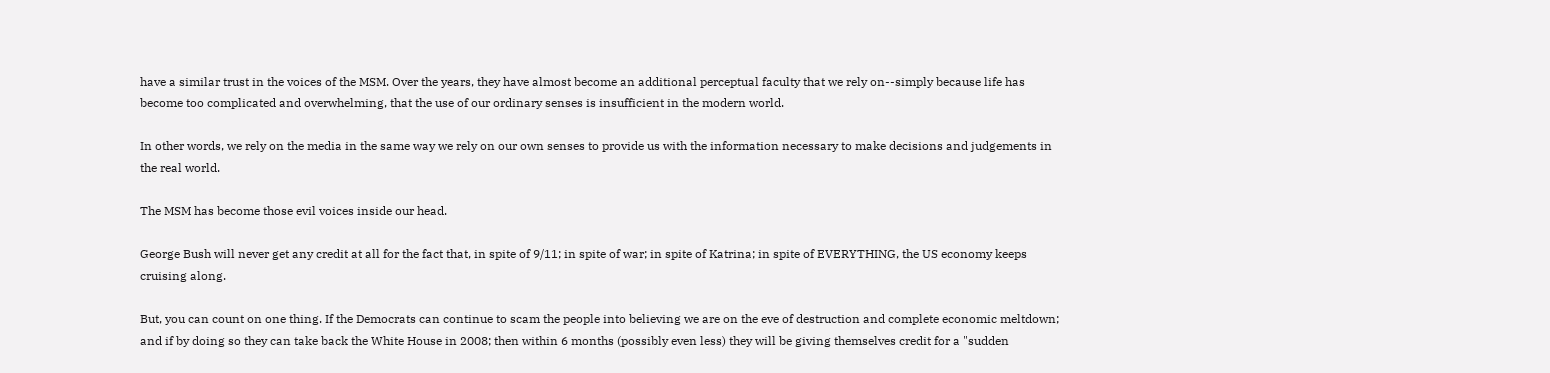have a similar trust in the voices of the MSM. Over the years, they have almost become an additional perceptual faculty that we rely on--simply because life has become too complicated and overwhelming, that the use of our ordinary senses is insufficient in the modern world.

In other words, we rely on the media in the same way we rely on our own senses to provide us with the information necessary to make decisions and judgements in the real world.

The MSM has become those evil voices inside our head.

George Bush will never get any credit at all for the fact that, in spite of 9/11; in spite of war; in spite of Katrina; in spite of EVERYTHING, the US economy keeps cruising along.

But, you can count on one thing. If the Democrats can continue to scam the people into believing we are on the eve of destruction and complete economic meltdown; and if by doing so they can take back the White House in 2008; then within 6 months (possibly even less) they will be giving themselves credit for a "sudden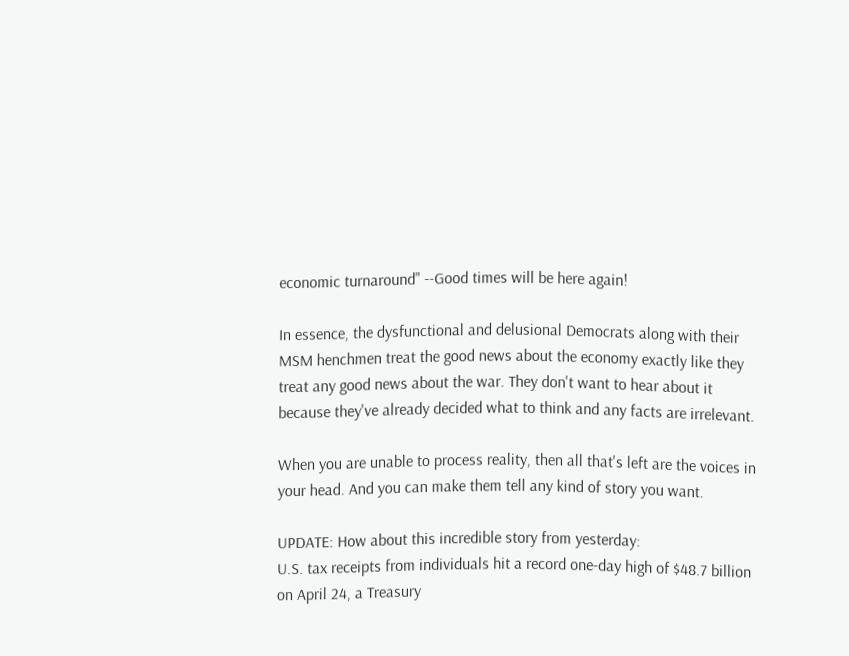economic turnaround" --Good times will be here again!

In essence, the dysfunctional and delusional Democrats along with their MSM henchmen treat the good news about the economy exactly like they treat any good news about the war. They don't want to hear about it because they've already decided what to think and any facts are irrelevant.

When you are unable to process reality, then all that's left are the voices in your head. And you can make them tell any kind of story you want.

UPDATE: How about this incredible story from yesterday:
U.S. tax receipts from individuals hit a record one-day high of $48.7 billion on April 24, a Treasury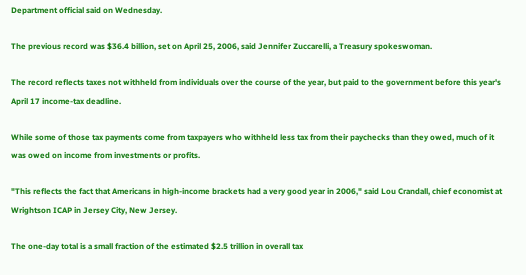Department official said on Wednesday.

The previous record was $36.4 billion, set on April 25, 2006, said Jennifer Zuccarelli, a Treasury spokeswoman.

The record reflects taxes not withheld from individuals over the course of the year, but paid to the government before this year's April 17 income-tax deadline.

While some of those tax payments come from taxpayers who withheld less tax from their paychecks than they owed, much of it was owed on income from investments or profits.

"This reflects the fact that Americans in high-income brackets had a very good year in 2006," said Lou Crandall, chief economist at Wrightson ICAP in Jersey City, New Jersey.

The one-day total is a small fraction of the estimated $2.5 trillion in overall tax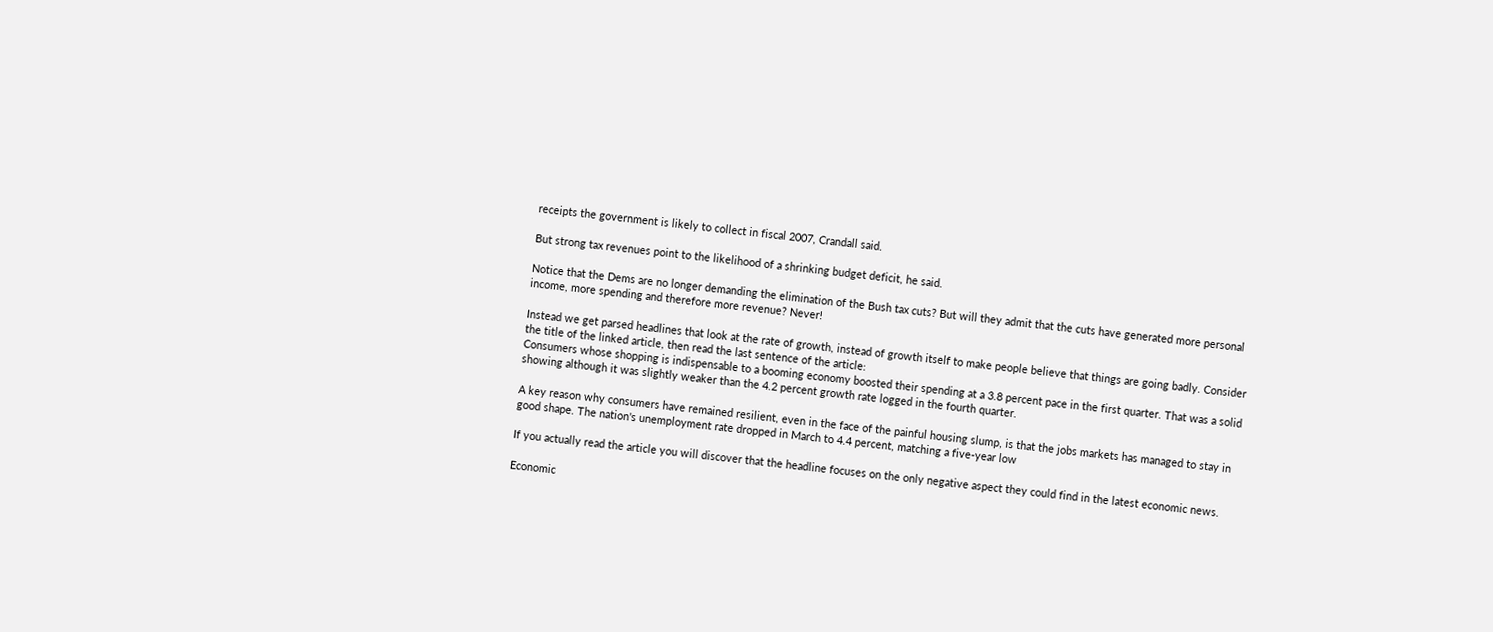receipts the government is likely to collect in fiscal 2007, Crandall said.

But strong tax revenues point to the likelihood of a shrinking budget deficit, he said.

Notice that the Dems are no longer demanding the elimination of the Bush tax cuts? But will they admit that the cuts have generated more personal income, more spending and therefore more revenue? Never!

Instead we get parsed headlines that look at the rate of growth, instead of growth itself to make people believe that things are going badly. Consider the title of the linked article, then read the last sentence of the article:
Consumers whose shopping is indispensable to a booming economy boosted their spending at a 3.8 percent pace in the first quarter. That was a solid showing although it was slightly weaker than the 4.2 percent growth rate logged in the fourth quarter.

A key reason why consumers have remained resilient, even in the face of the painful housing slump, is that the jobs markets has managed to stay in good shape. The nation's unemployment rate dropped in March to 4.4 percent, matching a five-year low

If you actually read the article you will discover that the headline focuses on the only negative aspect they could find in the latest economic news.

Economic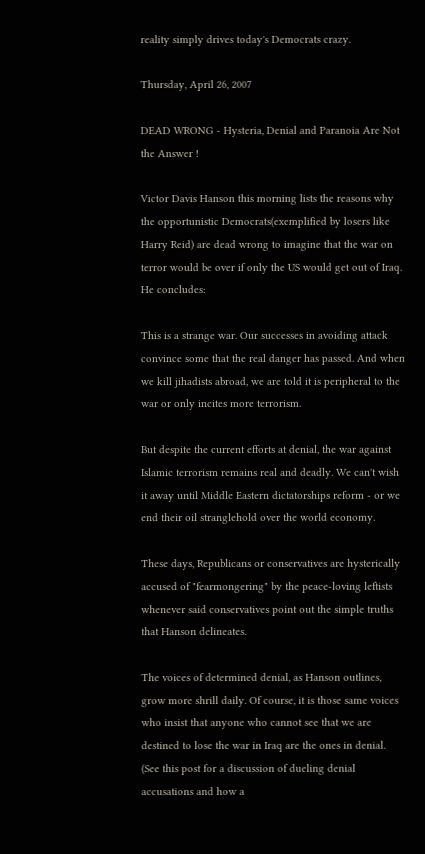reality simply drives today's Democrats crazy.

Thursday, April 26, 2007

DEAD WRONG - Hysteria, Denial and Paranoia Are Not the Answer !

Victor Davis Hanson this morning lists the reasons why the opportunistic Democrats(exemplified by losers like Harry Reid) are dead wrong to imagine that the war on terror would be over if only the US would get out of Iraq. He concludes:

This is a strange war. Our successes in avoiding attack convince some that the real danger has passed. And when we kill jihadists abroad, we are told it is peripheral to the war or only incites more terrorism.

But despite the current efforts at denial, the war against Islamic terrorism remains real and deadly. We can't wish it away until Middle Eastern dictatorships reform - or we end their oil stranglehold over the world economy.

These days, Republicans or conservatives are hysterically accused of "fearmongering" by the peace-loving leftists whenever said conservatives point out the simple truths that Hanson delineates.

The voices of determined denial, as Hanson outlines, grow more shrill daily. Of course, it is those same voices who insist that anyone who cannot see that we are destined to lose the war in Iraq are the ones in denial. (See this post for a discussion of dueling denial accusations and how a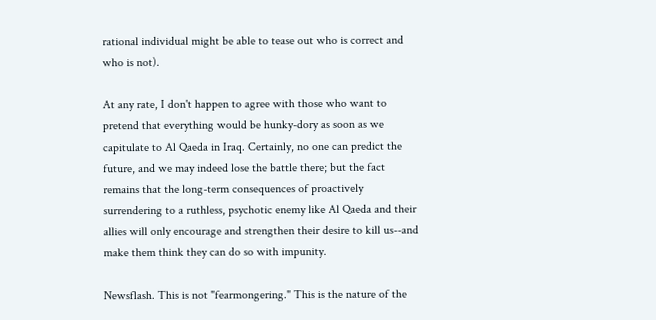rational individual might be able to tease out who is correct and who is not).

At any rate, I don't happen to agree with those who want to pretend that everything would be hunky-dory as soon as we capitulate to Al Qaeda in Iraq. Certainly, no one can predict the future, and we may indeed lose the battle there; but the fact remains that the long-term consequences of proactively surrendering to a ruthless, psychotic enemy like Al Qaeda and their allies will only encourage and strengthen their desire to kill us--and make them think they can do so with impunity.

Newsflash. This is not "fearmongering." This is the nature of the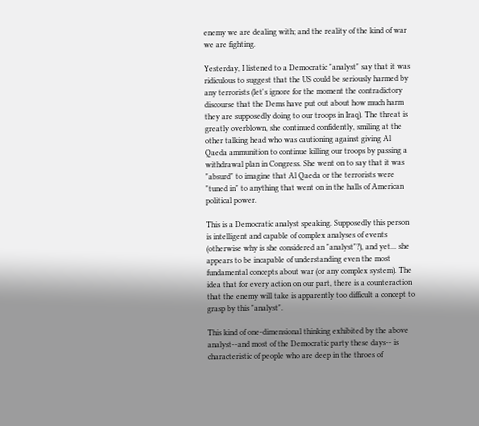enemy we are dealing with; and the reality of the kind of war we are fighting.

Yesterday, I listened to a Democratic "analyst" say that it was ridiculous to suggest that the US could be seriously harmed by any terrorists (let's ignore for the moment the contradictory discourse that the Dems have put out about how much harm they are supposedly doing to our troops in Iraq). The threat is greatly overblown, she continued confidently, smiling at the other talking head who was cautioning against giving Al Qaeda ammunition to continue killing our troops by passing a withdrawal plan in Congress. She went on to say that it was "absurd" to imagine that Al Qaeda or the terrorists were "tuned in" to anything that went on in the halls of American political power.

This is a Democratic analyst speaking. Supposedly this person is intelligent and capable of complex analyses of events (otherwise why is she considered an "analyst"?), and yet... she appears to be incapable of understanding even the most fundamental concepts about war (or any complex system). The idea that for every action on our part, there is a counteraction that the enemy will take is apparently too difficult a concept to grasp by this "analyst".

This kind of one-dimensional thinking exhibited by the above analyst--and most of the Democratic party these days-- is characteristic of people who are deep in the throes of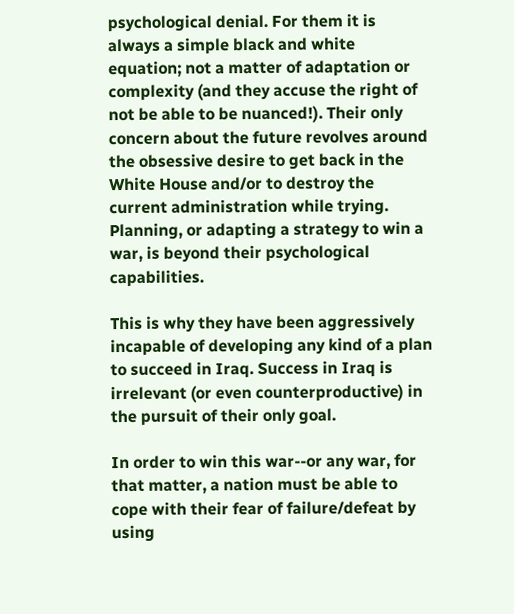psychological denial. For them it is always a simple black and white equation; not a matter of adaptation or complexity (and they accuse the right of not be able to be nuanced!). Their only concern about the future revolves around the obsessive desire to get back in the White House and/or to destroy the current administration while trying. Planning, or adapting a strategy to win a war, is beyond their psychological capabilities.

This is why they have been aggressively incapable of developing any kind of a plan to succeed in Iraq. Success in Iraq is irrelevant (or even counterproductive) in the pursuit of their only goal.

In order to win this war--or any war, for that matter, a nation must be able to cope with their fear of failure/defeat by using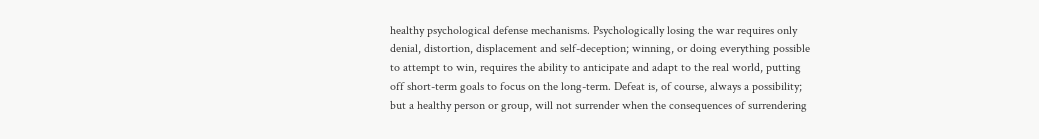healthy psychological defense mechanisms. Psychologically losing the war requires only denial, distortion, displacement and self-deception; winning, or doing everything possible to attempt to win, requires the ability to anticipate and adapt to the real world, putting off short-term goals to focus on the long-term. Defeat is, of course, always a possibility; but a healthy person or group, will not surrender when the consequences of surrendering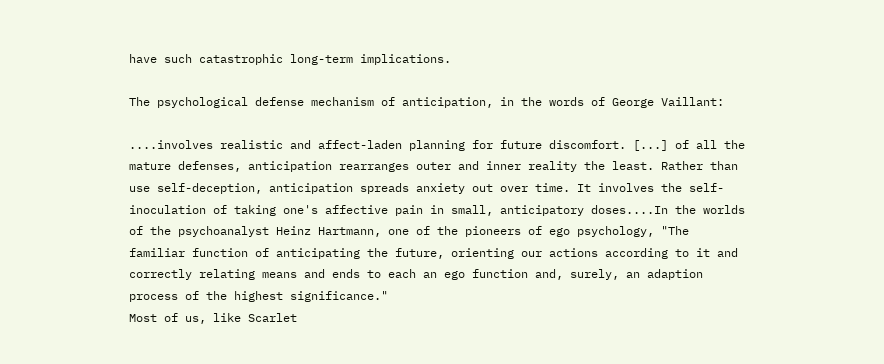have such catastrophic long-term implications.

The psychological defense mechanism of anticipation, in the words of George Vaillant:

....involves realistic and affect-laden planning for future discomfort. [...] of all the mature defenses, anticipation rearranges outer and inner reality the least. Rather than use self-deception, anticipation spreads anxiety out over time. It involves the self-inoculation of taking one's affective pain in small, anticipatory doses....In the worlds of the psychoanalyst Heinz Hartmann, one of the pioneers of ego psychology, "The familiar function of anticipating the future, orienting our actions according to it and correctly relating means and ends to each an ego function and, surely, an adaption process of the highest significance."
Most of us, like Scarlet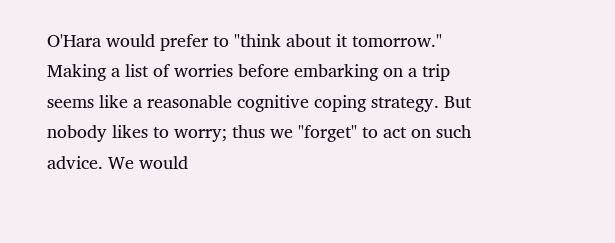O'Hara would prefer to "think about it tomorrow." Making a list of worries before embarking on a trip seems like a reasonable cognitive coping strategy. But nobody likes to worry; thus we "forget" to act on such advice. We would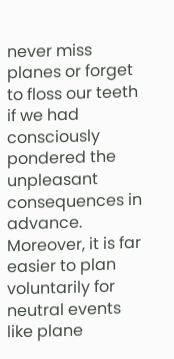never miss planes or forget to floss our teeth if we had consciously pondered the unpleasant consequences in advance. Moreover, it is far easier to plan voluntarily for neutral events like plane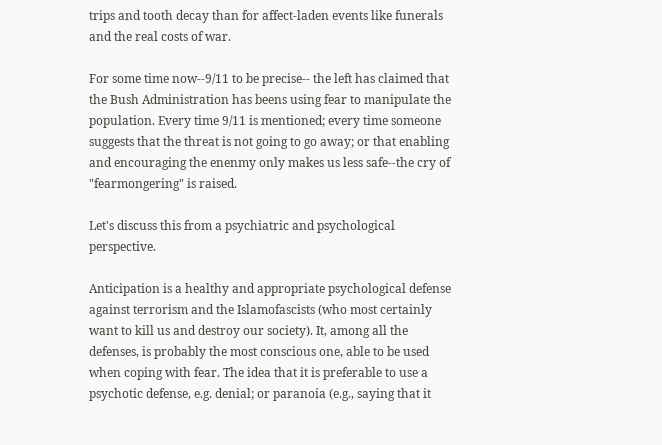trips and tooth decay than for affect-laden events like funerals and the real costs of war.

For some time now--9/11 to be precise-- the left has claimed that the Bush Administration has beens using fear to manipulate the population. Every time 9/11 is mentioned; every time someone suggests that the threat is not going to go away; or that enabling and encouraging the enenmy only makes us less safe--the cry of "fearmongering" is raised.

Let's discuss this from a psychiatric and psychological perspective.

Anticipation is a healthy and appropriate psychological defense against terrorism and the Islamofascists (who most certainly want to kill us and destroy our society). It, among all the defenses, is probably the most conscious one, able to be used when coping with fear. The idea that it is preferable to use a psychotic defense, e.g. denial; or paranoia (e.g., saying that it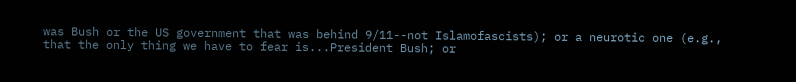was Bush or the US government that was behind 9/11--not Islamofascists); or a neurotic one (e.g., that the only thing we have to fear is...President Bush; or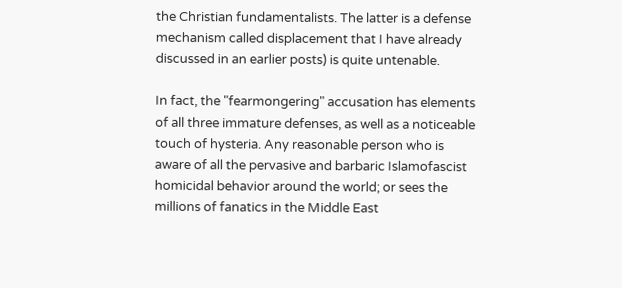the Christian fundamentalists. The latter is a defense mechanism called displacement that I have already discussed in an earlier posts) is quite untenable.

In fact, the "fearmongering" accusation has elements of all three immature defenses, as well as a noticeable touch of hysteria. Any reasonable person who is aware of all the pervasive and barbaric Islamofascist homicidal behavior around the world; or sees the millions of fanatics in the Middle East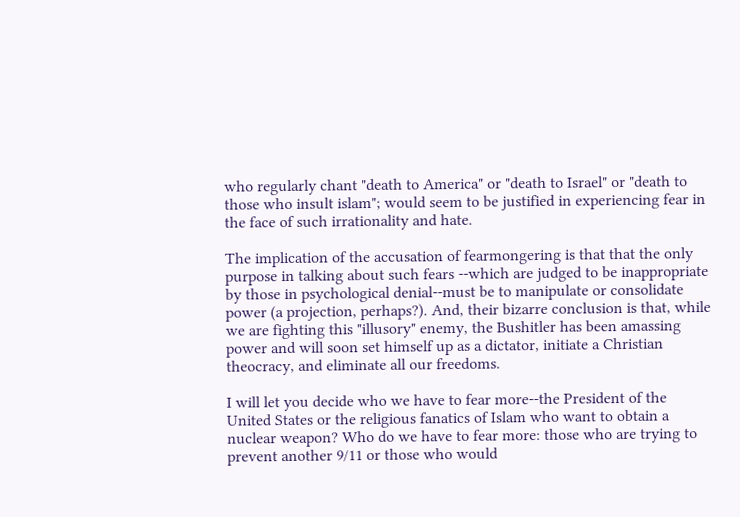who regularly chant "death to America" or "death to Israel" or "death to those who insult islam"; would seem to be justified in experiencing fear in the face of such irrationality and hate.

The implication of the accusation of fearmongering is that that the only purpose in talking about such fears --which are judged to be inappropriate by those in psychological denial--must be to manipulate or consolidate power (a projection, perhaps?). And, their bizarre conclusion is that, while we are fighting this "illusory" enemy, the Bushitler has been amassing power and will soon set himself up as a dictator, initiate a Christian theocracy, and eliminate all our freedoms.

I will let you decide who we have to fear more--the President of the United States or the religious fanatics of Islam who want to obtain a nuclear weapon? Who do we have to fear more: those who are trying to prevent another 9/11 or those who would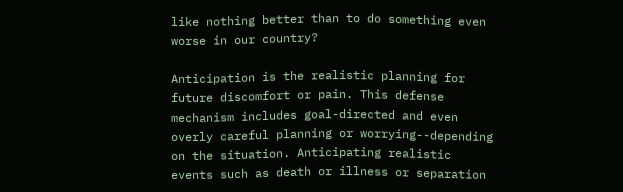like nothing better than to do something even worse in our country?

Anticipation is the realistic planning for future discomfort or pain. This defense mechanism includes goal-directed and even overly careful planning or worrying--depending on the situation. Anticipating realistic events such as death or illness or separation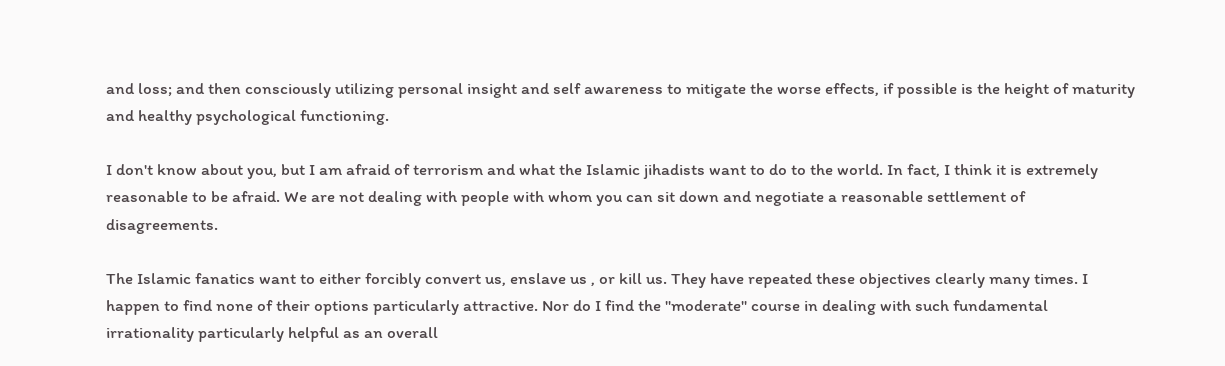and loss; and then consciously utilizing personal insight and self awareness to mitigate the worse effects, if possible is the height of maturity and healthy psychological functioning.

I don't know about you, but I am afraid of terrorism and what the Islamic jihadists want to do to the world. In fact, I think it is extremely reasonable to be afraid. We are not dealing with people with whom you can sit down and negotiate a reasonable settlement of disagreements.

The Islamic fanatics want to either forcibly convert us, enslave us , or kill us. They have repeated these objectives clearly many times. I happen to find none of their options particularly attractive. Nor do I find the "moderate" course in dealing with such fundamental irrationality particularly helpful as an overall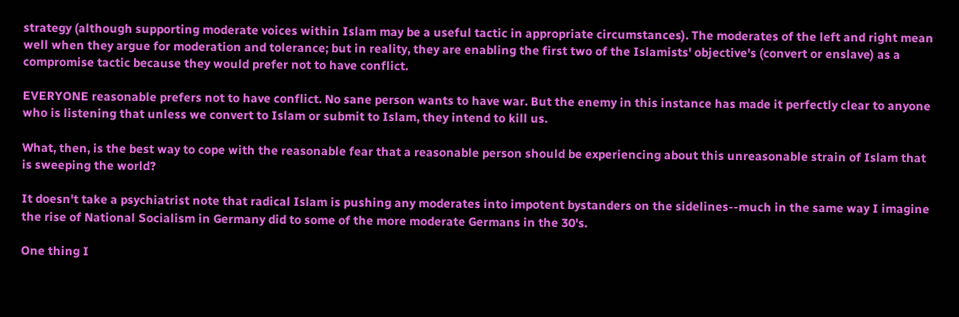strategy (although supporting moderate voices within Islam may be a useful tactic in appropriate circumstances). The moderates of the left and right mean well when they argue for moderation and tolerance; but in reality, they are enabling the first two of the Islamists' objective's (convert or enslave) as a compromise tactic because they would prefer not to have conflict.

EVERYONE reasonable prefers not to have conflict. No sane person wants to have war. But the enemy in this instance has made it perfectly clear to anyone who is listening that unless we convert to Islam or submit to Islam, they intend to kill us.

What, then, is the best way to cope with the reasonable fear that a reasonable person should be experiencing about this unreasonable strain of Islam that is sweeping the world?

It doesn't take a psychiatrist note that radical Islam is pushing any moderates into impotent bystanders on the sidelines--much in the same way I imagine the rise of National Socialism in Germany did to some of the more moderate Germans in the 30's.

One thing I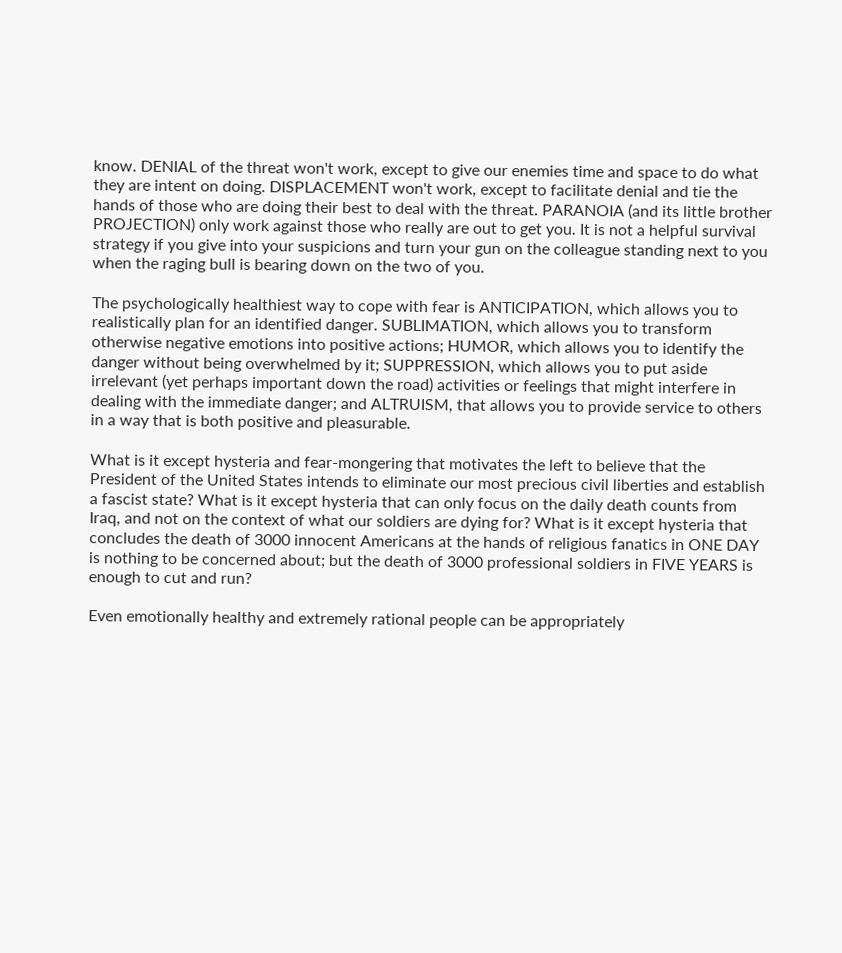know. DENIAL of the threat won't work, except to give our enemies time and space to do what they are intent on doing. DISPLACEMENT won't work, except to facilitate denial and tie the hands of those who are doing their best to deal with the threat. PARANOIA (and its little brother PROJECTION) only work against those who really are out to get you. It is not a helpful survival strategy if you give into your suspicions and turn your gun on the colleague standing next to you when the raging bull is bearing down on the two of you.

The psychologically healthiest way to cope with fear is ANTICIPATION, which allows you to realistically plan for an identified danger. SUBLIMATION, which allows you to transform otherwise negative emotions into positive actions; HUMOR, which allows you to identify the danger without being overwhelmed by it; SUPPRESSION, which allows you to put aside irrelevant (yet perhaps important down the road) activities or feelings that might interfere in dealing with the immediate danger; and ALTRUISM, that allows you to provide service to others in a way that is both positive and pleasurable.

What is it except hysteria and fear-mongering that motivates the left to believe that the President of the United States intends to eliminate our most precious civil liberties and establish a fascist state? What is it except hysteria that can only focus on the daily death counts from Iraq, and not on the context of what our soldiers are dying for? What is it except hysteria that concludes the death of 3000 innocent Americans at the hands of religious fanatics in ONE DAY is nothing to be concerned about; but the death of 3000 professional soldiers in FIVE YEARS is enough to cut and run?

Even emotionally healthy and extremely rational people can be appropriately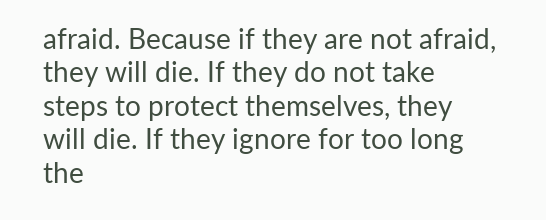afraid. Because if they are not afraid, they will die. If they do not take steps to protect themselves, they will die. If they ignore for too long the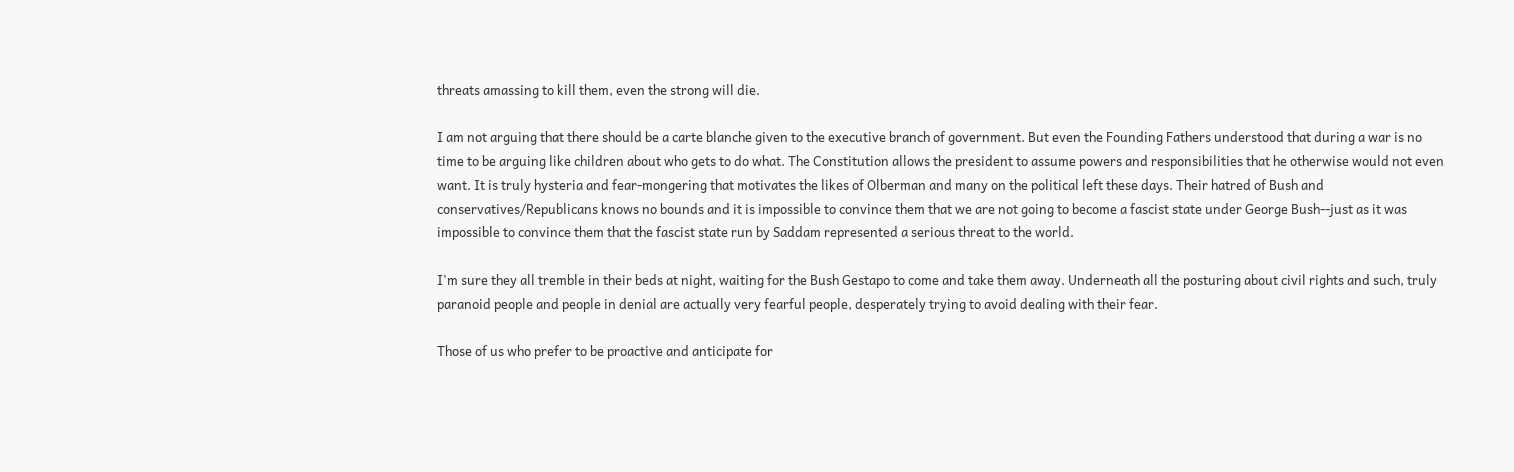threats amassing to kill them, even the strong will die.

I am not arguing that there should be a carte blanche given to the executive branch of government. But even the Founding Fathers understood that during a war is no time to be arguing like children about who gets to do what. The Constitution allows the president to assume powers and responsibilities that he otherwise would not even want. It is truly hysteria and fear-mongering that motivates the likes of Olberman and many on the political left these days. Their hatred of Bush and conservatives/Republicans knows no bounds and it is impossible to convince them that we are not going to become a fascist state under George Bush--just as it was impossible to convince them that the fascist state run by Saddam represented a serious threat to the world.

I'm sure they all tremble in their beds at night, waiting for the Bush Gestapo to come and take them away. Underneath all the posturing about civil rights and such, truly paranoid people and people in denial are actually very fearful people, desperately trying to avoid dealing with their fear.

Those of us who prefer to be proactive and anticipate for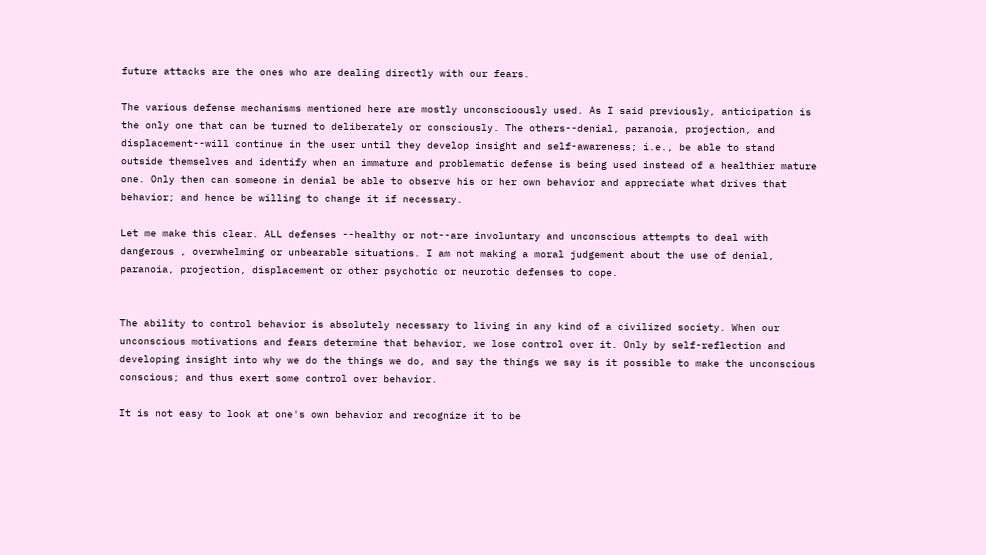future attacks are the ones who are dealing directly with our fears.

The various defense mechanisms mentioned here are mostly unconscioously used. As I said previously, anticipation is the only one that can be turned to deliberately or consciously. The others--denial, paranoia, projection, and displacement--will continue in the user until they develop insight and self-awareness; i.e., be able to stand outside themselves and identify when an immature and problematic defense is being used instead of a healthier mature one. Only then can someone in denial be able to observe his or her own behavior and appreciate what drives that behavior; and hence be willing to change it if necessary.

Let me make this clear. ALL defenses --healthy or not--are involuntary and unconscious attempts to deal with dangerous , overwhelming or unbearable situations. I am not making a moral judgement about the use of denial, paranoia, projection, displacement or other psychotic or neurotic defenses to cope.


The ability to control behavior is absolutely necessary to living in any kind of a civilized society. When our unconscious motivations and fears determine that behavior, we lose control over it. Only by self-reflection and developing insight into why we do the things we do, and say the things we say is it possible to make the unconscious conscious; and thus exert some control over behavior.

It is not easy to look at one's own behavior and recognize it to be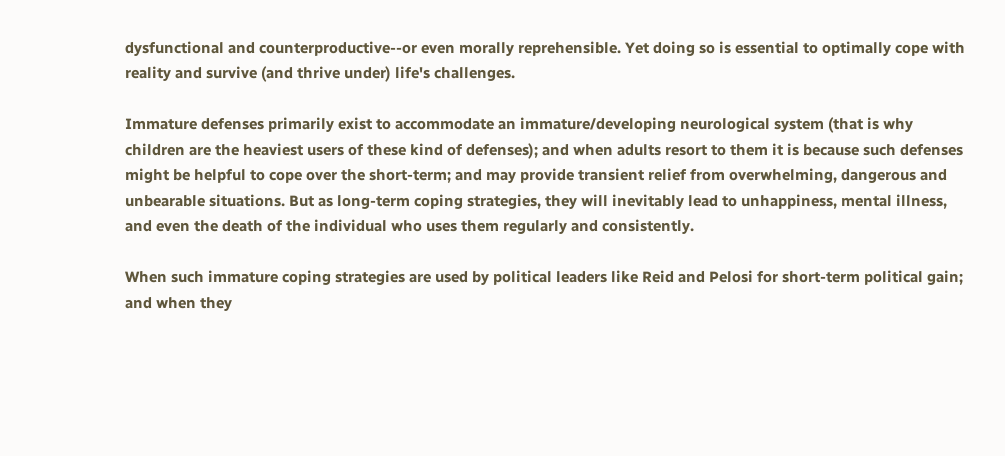dysfunctional and counterproductive--or even morally reprehensible. Yet doing so is essential to optimally cope with reality and survive (and thrive under) life's challenges.

Immature defenses primarily exist to accommodate an immature/developing neurological system (that is why children are the heaviest users of these kind of defenses); and when adults resort to them it is because such defenses might be helpful to cope over the short-term; and may provide transient relief from overwhelming, dangerous and unbearable situations. But as long-term coping strategies, they will inevitably lead to unhappiness, mental illness, and even the death of the individual who uses them regularly and consistently.

When such immature coping strategies are used by political leaders like Reid and Pelosi for short-term political gain; and when they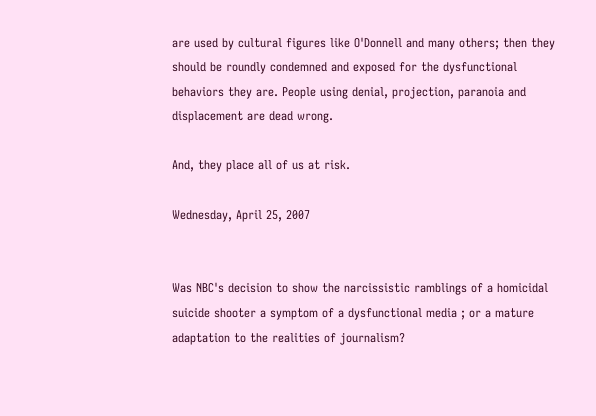are used by cultural figures like O'Donnell and many others; then they should be roundly condemned and exposed for the dysfunctional behaviors they are. People using denial, projection, paranoia and displacement are dead wrong.

And, they place all of us at risk.

Wednesday, April 25, 2007


Was NBC's decision to show the narcissistic ramblings of a homicidal suicide shooter a symptom of a dysfunctional media ; or a mature adaptation to the realities of journalism?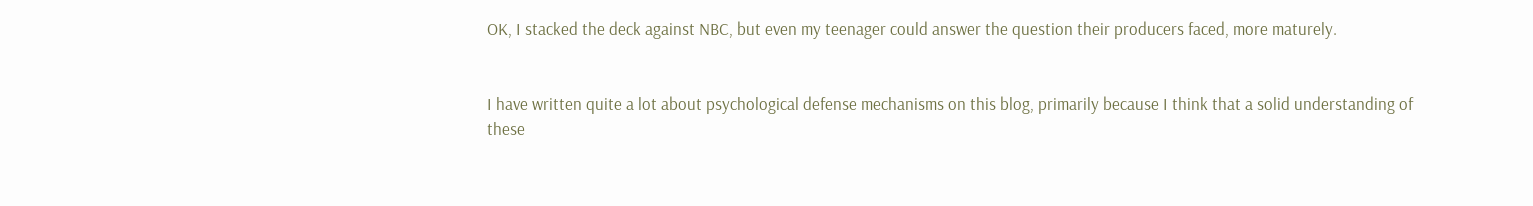OK, I stacked the deck against NBC, but even my teenager could answer the question their producers faced, more maturely.


I have written quite a lot about psychological defense mechanisms on this blog, primarily because I think that a solid understanding of these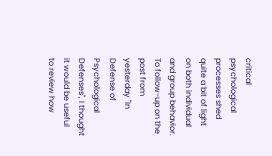critical psychological processes shed quite a bit of light on both individual and group behavior. To follow-up on the post from yesterday "In Defense of Psychological Defenses", I thought it would be useful to review how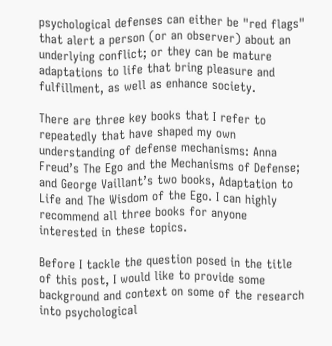psychological defenses can either be "red flags" that alert a person (or an observer) about an underlying conflict; or they can be mature adaptations to life that bring pleasure and fulfillment, as well as enhance society.

There are three key books that I refer to repeatedly that have shaped my own understanding of defense mechanisms: Anna Freud’s The Ego and the Mechanisms of Defense; and George Vaillant’s two books, Adaptation to Life and The Wisdom of the Ego. I can highly recommend all three books for anyone interested in these topics.

Before I tackle the question posed in the title of this post, I would like to provide some background and context on some of the research into psychological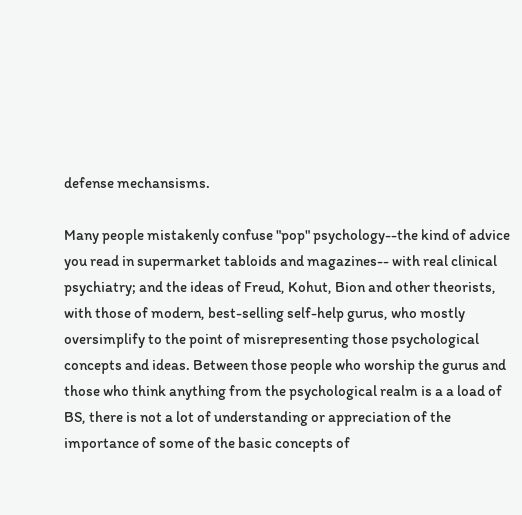defense mechansisms.

Many people mistakenly confuse "pop" psychology--the kind of advice you read in supermarket tabloids and magazines-- with real clinical psychiatry; and the ideas of Freud, Kohut, Bion and other theorists, with those of modern, best-selling self-help gurus, who mostly oversimplify to the point of misrepresenting those psychological concepts and ideas. Between those people who worship the gurus and those who think anything from the psychological realm is a a load of BS, there is not a lot of understanding or appreciation of the importance of some of the basic concepts of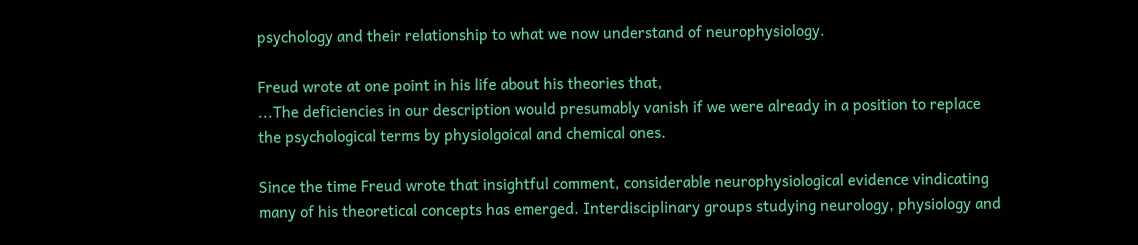psychology and their relationship to what we now understand of neurophysiology.

Freud wrote at one point in his life about his theories that,
...The deficiencies in our description would presumably vanish if we were already in a position to replace the psychological terms by physiolgoical and chemical ones.

Since the time Freud wrote that insightful comment, considerable neurophysiological evidence vindicating many of his theoretical concepts has emerged. Interdisciplinary groups studying neurology, physiology and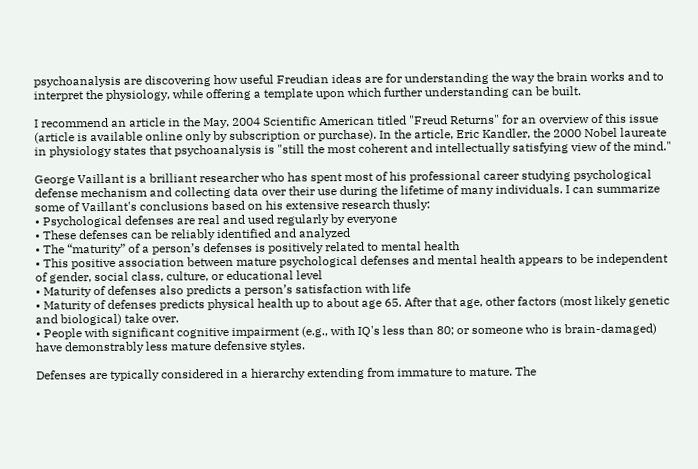psychoanalysis are discovering how useful Freudian ideas are for understanding the way the brain works and to interpret the physiology, while offering a template upon which further understanding can be built.

I recommend an article in the May, 2004 Scientific American titled "Freud Returns" for an overview of this issue (article is available online only by subscription or purchase). In the article, Eric Kandler, the 2000 Nobel laureate in physiology states that psychoanalysis is "still the most coherent and intellectually satisfying view of the mind."

George Vaillant is a brilliant researcher who has spent most of his professional career studying psychological defense mechanism and collecting data over their use during the lifetime of many individuals. I can summarize some of Vaillant's conclusions based on his extensive research thusly:
• Psychological defenses are real and used regularly by everyone
• These defenses can be reliably identified and analyzed
• The “maturity” of a person’s defenses is positively related to mental health
• This positive association between mature psychological defenses and mental health appears to be independent of gender, social class, culture, or educational level
• Maturity of defenses also predicts a person’s satisfaction with life
• Maturity of defenses predicts physical health up to about age 65. After that age, other factors (most likely genetic and biological) take over.
• People with significant cognitive impairment (e.g., with IQ's less than 80; or someone who is brain-damaged) have demonstrably less mature defensive styles.

Defenses are typically considered in a hierarchy extending from immature to mature. The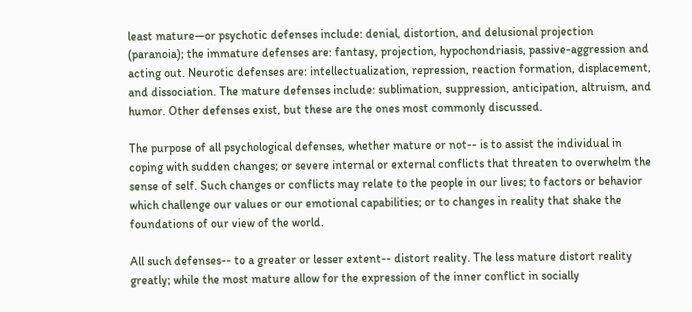least mature—or psychotic defenses include: denial, distortion, and delusional projection (paranoia); the immature defenses are: fantasy, projection, hypochondriasis, passive-aggression and acting out. Neurotic defenses are: intellectualization, repression, reaction formation, displacement, and dissociation. The mature defenses include: sublimation, suppression, anticipation, altruism, and humor. Other defenses exist, but these are the ones most commonly discussed.

The purpose of all psychological defenses, whether mature or not-- is to assist the individual in coping with sudden changes; or severe internal or external conflicts that threaten to overwhelm the sense of self. Such changes or conflicts may relate to the people in our lives; to factors or behavior which challenge our values or our emotional capabilities; or to changes in reality that shake the foundations of our view of the world.

All such defenses-- to a greater or lesser extent-- distort reality. The less mature distort reality greatly; while the most mature allow for the expression of the inner conflict in socially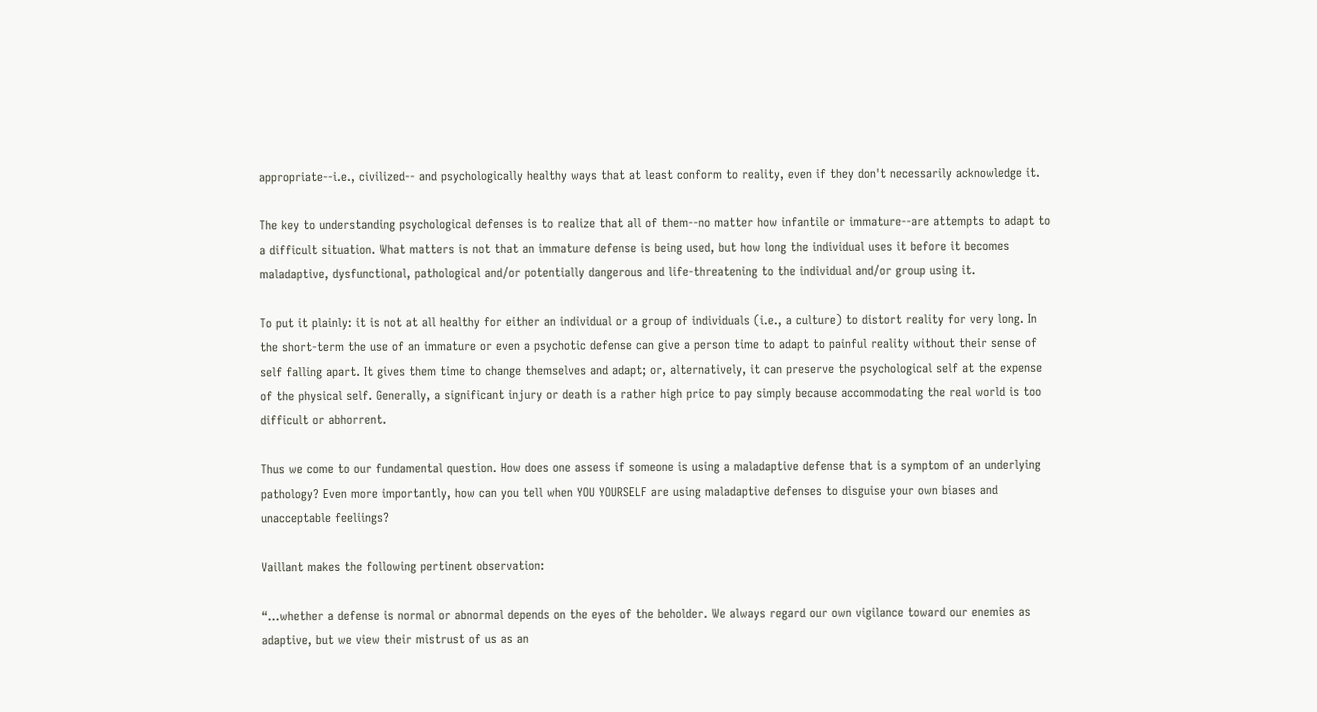appropriate--i.e., civilized-- and psychologically healthy ways that at least conform to reality, even if they don't necessarily acknowledge it.

The key to understanding psychological defenses is to realize that all of them--no matter how infantile or immature--are attempts to adapt to a difficult situation. What matters is not that an immature defense is being used, but how long the individual uses it before it becomes maladaptive, dysfunctional, pathological and/or potentially dangerous and life-threatening to the individual and/or group using it.

To put it plainly: it is not at all healthy for either an individual or a group of individuals (i.e., a culture) to distort reality for very long. In the short-term the use of an immature or even a psychotic defense can give a person time to adapt to painful reality without their sense of self falling apart. It gives them time to change themselves and adapt; or, alternatively, it can preserve the psychological self at the expense of the physical self. Generally, a significant injury or death is a rather high price to pay simply because accommodating the real world is too difficult or abhorrent.

Thus we come to our fundamental question. How does one assess if someone is using a maladaptive defense that is a symptom of an underlying pathology? Even more importantly, how can you tell when YOU YOURSELF are using maladaptive defenses to disguise your own biases and unacceptable feeliings?

Vaillant makes the following pertinent observation:

“…whether a defense is normal or abnormal depends on the eyes of the beholder. We always regard our own vigilance toward our enemies as adaptive, but we view their mistrust of us as an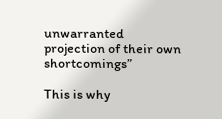unwarranted projection of their own shortcomings”

This is why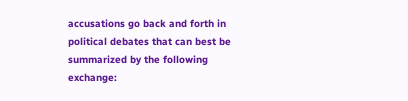accusations go back and forth in political debates that can best be summarized by the following exchange: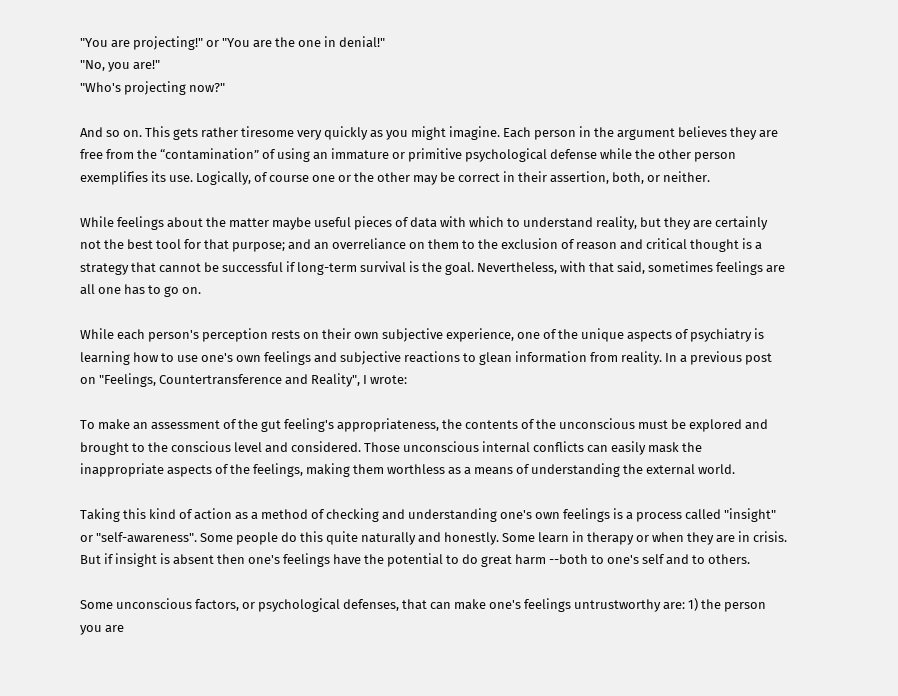"You are projecting!" or "You are the one in denial!"
"No, you are!"
"Who's projecting now?"

And so on. This gets rather tiresome very quickly as you might imagine. Each person in the argument believes they are free from the “contamination” of using an immature or primitive psychological defense while the other person exemplifies its use. Logically, of course one or the other may be correct in their assertion, both, or neither.

While feelings about the matter maybe useful pieces of data with which to understand reality, but they are certainly not the best tool for that purpose; and an overreliance on them to the exclusion of reason and critical thought is a strategy that cannot be successful if long-term survival is the goal. Nevertheless, with that said, sometimes feelings are all one has to go on.

While each person's perception rests on their own subjective experience, one of the unique aspects of psychiatry is learning how to use one's own feelings and subjective reactions to glean information from reality. In a previous post on "Feelings, Countertransference and Reality", I wrote:

To make an assessment of the gut feeling's appropriateness, the contents of the unconscious must be explored and brought to the conscious level and considered. Those unconscious internal conflicts can easily mask the inappropriate aspects of the feelings, making them worthless as a means of understanding the external world.

Taking this kind of action as a method of checking and understanding one's own feelings is a process called "insight" or "self-awareness". Some people do this quite naturally and honestly. Some learn in therapy or when they are in crisis. But if insight is absent then one's feelings have the potential to do great harm --both to one's self and to others.

Some unconscious factors, or psychological defenses, that can make one's feelings untrustworthy are: 1) the person you are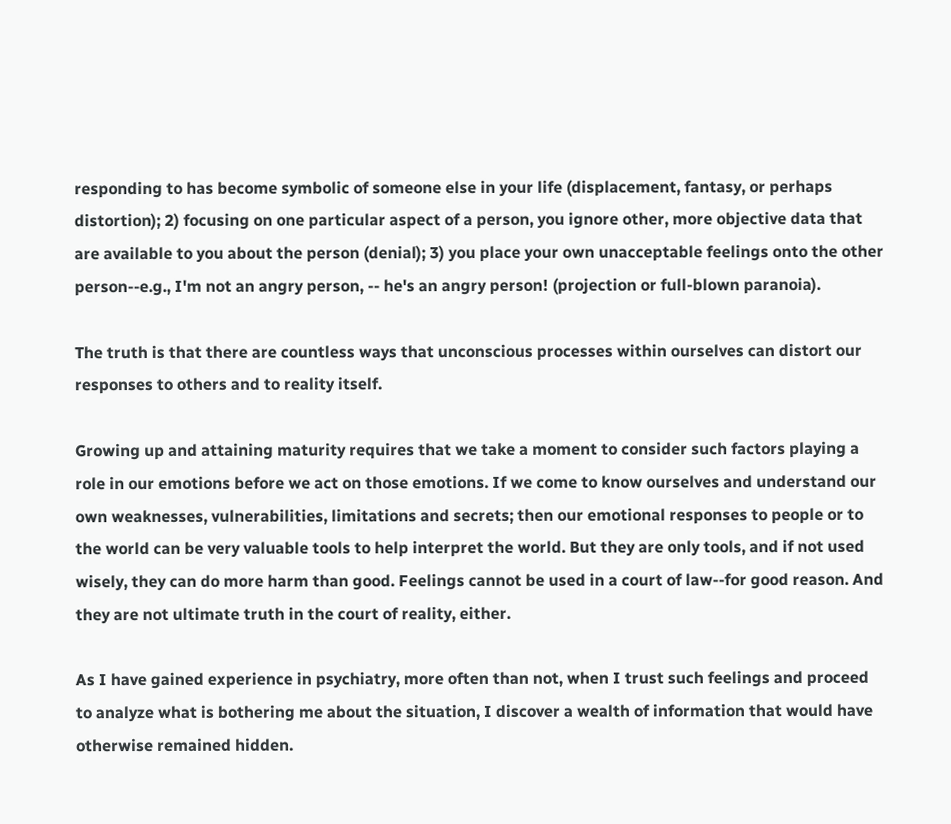responding to has become symbolic of someone else in your life (displacement, fantasy, or perhaps distortion); 2) focusing on one particular aspect of a person, you ignore other, more objective data that are available to you about the person (denial); 3) you place your own unacceptable feelings onto the other person--e.g., I'm not an angry person, -- he's an angry person! (projection or full-blown paranoia).

The truth is that there are countless ways that unconscious processes within ourselves can distort our responses to others and to reality itself.

Growing up and attaining maturity requires that we take a moment to consider such factors playing a role in our emotions before we act on those emotions. If we come to know ourselves and understand our own weaknesses, vulnerabilities, limitations and secrets; then our emotional responses to people or to the world can be very valuable tools to help interpret the world. But they are only tools, and if not used wisely, they can do more harm than good. Feelings cannot be used in a court of law--for good reason. And they are not ultimate truth in the court of reality, either.

As I have gained experience in psychiatry, more often than not, when I trust such feelings and proceed to analyze what is bothering me about the situation, I discover a wealth of information that would have otherwise remained hidden.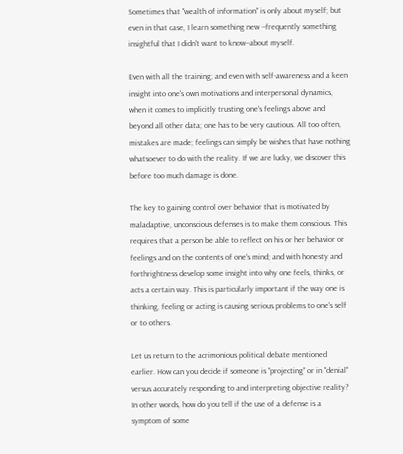Sometimes that "wealth of information" is only about myself; but even in that case, I learn something new --frequently something insightful that I didn't want to know--about myself.

Even with all the training; and even with self-awareness and a keen insight into one's own motivations and interpersonal dynamics, when it comes to implicitly trusting one's feelings above and beyond all other data; one has to be very cautious. All too often, mistakes are made; feelings can simply be wishes that have nothing whatsoever to do with the reality. If we are lucky, we discover this before too much damage is done.

The key to gaining control over behavior that is motivated by maladaptive, unconscious defenses is to make them conscious. This requires that a person be able to reflect on his or her behavior or feelings and on the contents of one's mind; and with honesty and forthrightness develop some insight into why one feels, thinks, or acts a certain way. This is particularly important if the way one is thinking, feeling or acting is causing serious problems to one's self or to others.

Let us return to the acrimonious political debate mentioned earlier. How can you decide if someone is "projecting" or in "denial" versus accurately responding to and interpreting objective reality? In other words, how do you tell if the use of a defense is a symptom of some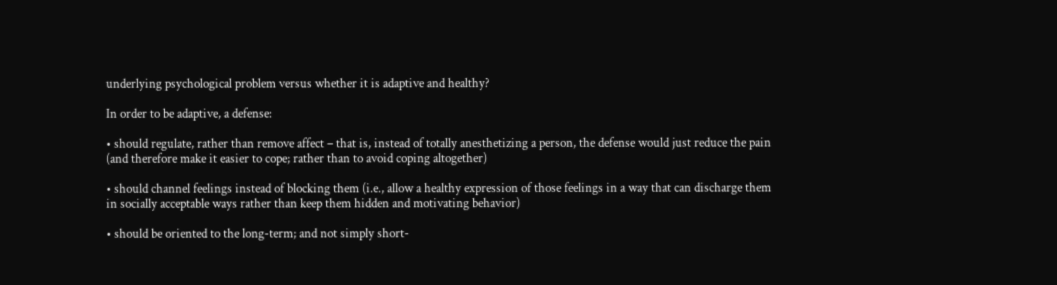underlying psychological problem versus whether it is adaptive and healthy?

In order to be adaptive, a defense:

• should regulate, rather than remove affect – that is, instead of totally anesthetizing a person, the defense would just reduce the pain (and therefore make it easier to cope; rather than to avoid coping altogether)

• should channel feelings instead of blocking them (i.e., allow a healthy expression of those feelings in a way that can discharge them in socially acceptable ways rather than keep them hidden and motivating behavior)

• should be oriented to the long-term; and not simply short-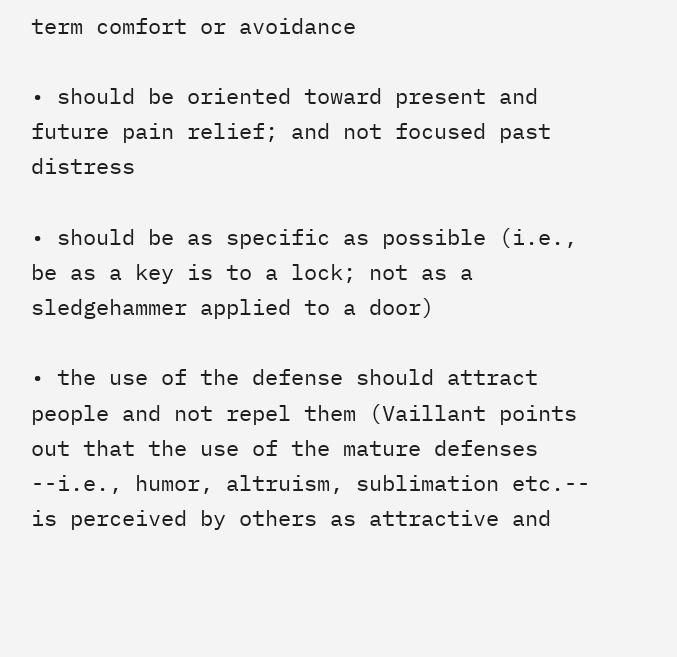term comfort or avoidance

• should be oriented toward present and future pain relief; and not focused past distress

• should be as specific as possible (i.e., be as a key is to a lock; not as a sledgehammer applied to a door)

• the use of the defense should attract people and not repel them (Vaillant points out that the use of the mature defenses --i.e., humor, altruism, sublimation etc.-- is perceived by others as attractive and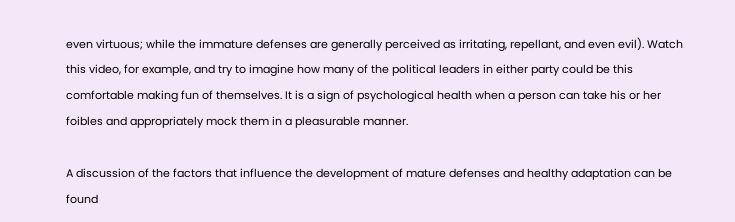even virtuous; while the immature defenses are generally perceived as irritating, repellant, and even evil). Watch this video, for example, and try to imagine how many of the political leaders in either party could be this comfortable making fun of themselves. It is a sign of psychological health when a person can take his or her foibles and appropriately mock them in a pleasurable manner.

A discussion of the factors that influence the development of mature defenses and healthy adaptation can be found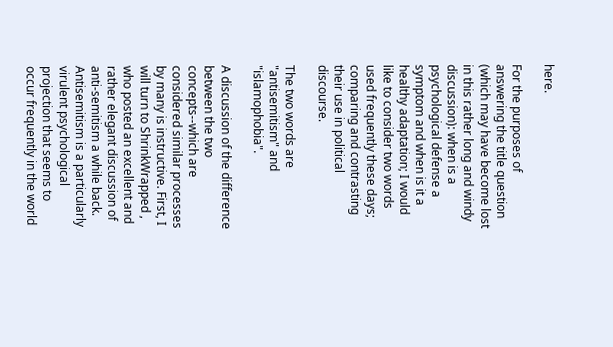here.

For the purposes of answering the title question (which may have become lost in this rather long and windy discussion): when is a psychological defense a symptom and when is it a healthy adaptation; I would like to consider two words used frequently these days; comparing and contrasting their use in political discourse.

The two words are "antisemitism" and "islamophobia".

A discussion of the difference between the two concepts--which are considered similar processes by many is instructive. First, I will turn to ShrinkWrapped , who posted an excellent and rather elegant discussion of anti-semitism a while back. Antisemitism is a particularly virulent psychological projection that seems to occur frequently in the world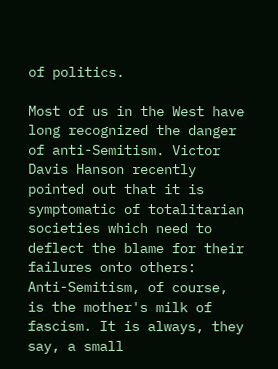of politics.

Most of us in the West have long recognized the danger of anti-Semitism. Victor Davis Hanson recently pointed out that it is symptomatic of totalitarian societies which need to deflect the blame for their failures onto others:
Anti-Semitism, of course, is the mother's milk of fascism. It is always, they say, a small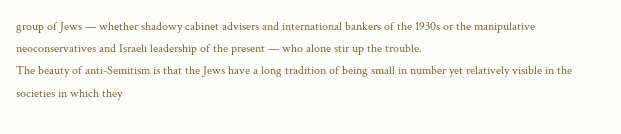group of Jews — whether shadowy cabinet advisers and international bankers of the 1930s or the manipulative neoconservatives and Israeli leadership of the present — who alone stir up the trouble.
The beauty of anti-Semitism is that the Jews have a long tradition of being small in number yet relatively visible in the societies in which they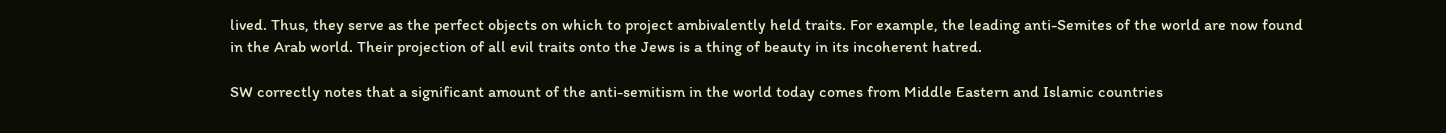lived. Thus, they serve as the perfect objects on which to project ambivalently held traits. For example, the leading anti-Semites of the world are now found in the Arab world. Their projection of all evil traits onto the Jews is a thing of beauty in its incoherent hatred.

SW correctly notes that a significant amount of the anti-semitism in the world today comes from Middle Eastern and Islamic countries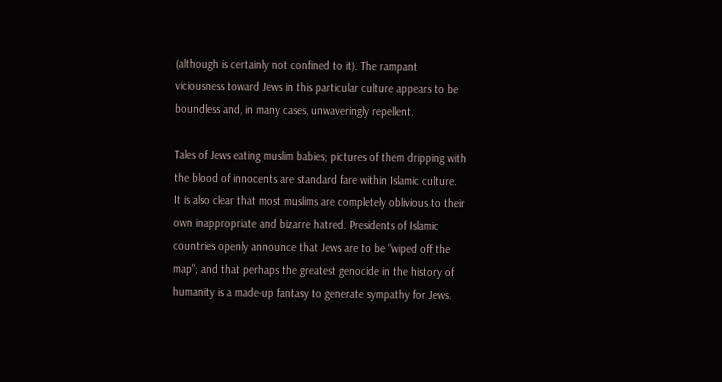(although is certainly not confined to it). The rampant viciousness toward Jews in this particular culture appears to be boundless and, in many cases, unwaveringly repellent.

Tales of Jews eating muslim babies; pictures of them dripping with the blood of innocents are standard fare within Islamic culture. It is also clear that most muslims are completely oblivious to their own inappropriate and bizarre hatred. Presidents of Islamic countries openly announce that Jews are to be "wiped off the map"; and that perhaps the greatest genocide in the history of humanity is a made-up fantasy to generate sympathy for Jews.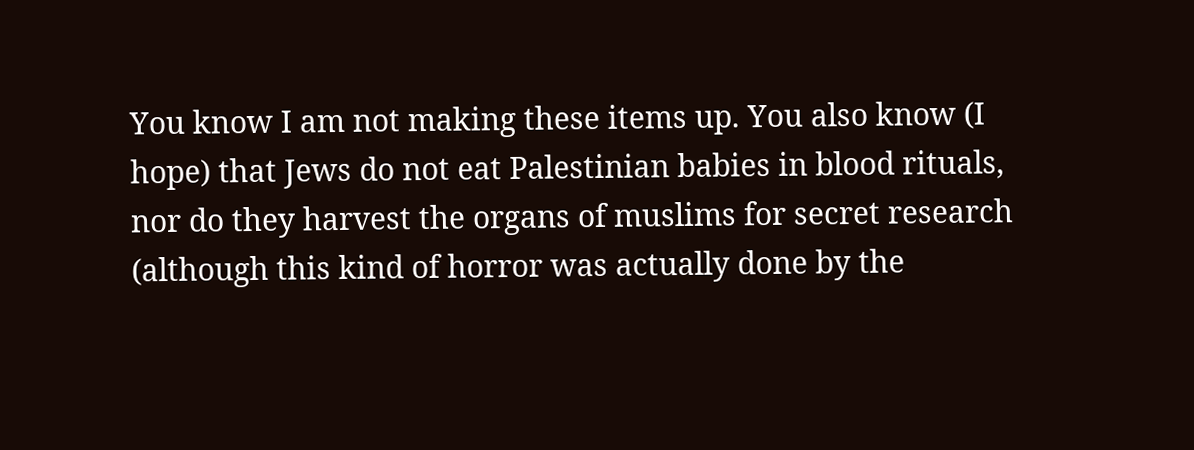You know I am not making these items up. You also know (I hope) that Jews do not eat Palestinian babies in blood rituals, nor do they harvest the organs of muslims for secret research (although this kind of horror was actually done by the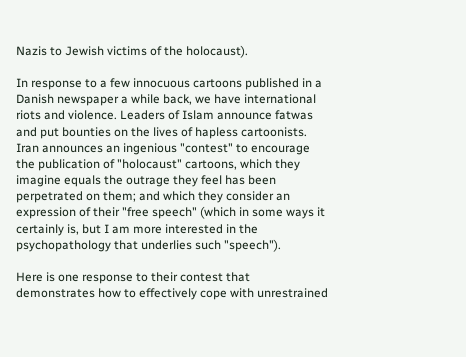Nazis to Jewish victims of the holocaust).

In response to a few innocuous cartoons published in a Danish newspaper a while back, we have international riots and violence. Leaders of Islam announce fatwas and put bounties on the lives of hapless cartoonists. Iran announces an ingenious "contest" to encourage the publication of "holocaust" cartoons, which they imagine equals the outrage they feel has been perpetrated on them; and which they consider an expression of their "free speech" (which in some ways it certainly is, but I am more interested in the psychopathology that underlies such "speech").

Here is one response to their contest that demonstrates how to effectively cope with unrestrained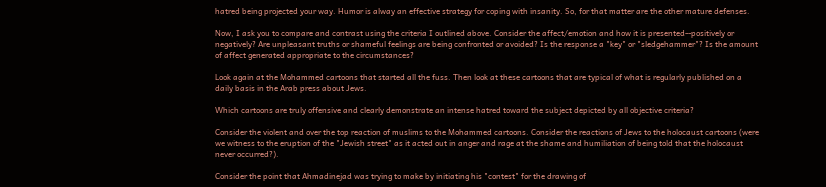hatred being projected your way. Humor is alway an effective strategy for coping with insanity. So, for that matter are the other mature defenses.

Now, I ask you to compare and contrast using the criteria I outlined above. Consider the affect/emotion and how it is presented--positively or negatively? Are unpleasant truths or shameful feelings are being confronted or avoided? Is the response a "key" or "sledgehammer"? Is the amount of affect generated appropriate to the circumstances?

Look again at the Mohammed cartoons that started all the fuss. Then look at these cartoons that are typical of what is regularly published on a daily basis in the Arab press about Jews.

Which cartoons are truly offensive and clearly demonstrate an intense hatred toward the subject depicted by all objective criteria?

Consider the violent and over the top reaction of muslims to the Mohammed cartoons. Consider the reactions of Jews to the holocaust cartoons (were we witness to the eruption of the "Jewish street" as it acted out in anger and rage at the shame and humiliation of being told that the holocaust never occurred?).

Consider the point that Ahmadinejad was trying to make by initiating his "contest" for the drawing of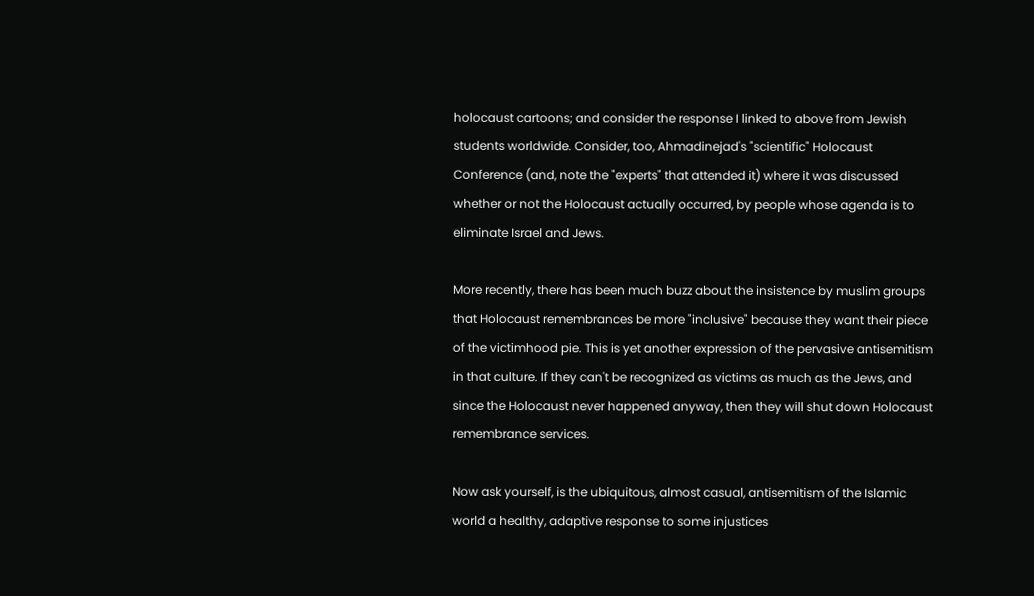holocaust cartoons; and consider the response I linked to above from Jewish students worldwide. Consider, too, Ahmadinejad's "scientific" Holocaust Conference (and, note the "experts" that attended it) where it was discussed whether or not the Holocaust actually occurred, by people whose agenda is to eliminate Israel and Jews.

More recently, there has been much buzz about the insistence by muslim groups that Holocaust remembrances be more "inclusive" because they want their piece of the victimhood pie. This is yet another expression of the pervasive antisemitism in that culture. If they can't be recognized as victims as much as the Jews, and since the Holocaust never happened anyway, then they will shut down Holocaust remembrance services.

Now ask yourself, is the ubiquitous, almost casual, antisemitism of the Islamic world a healthy, adaptive response to some injustices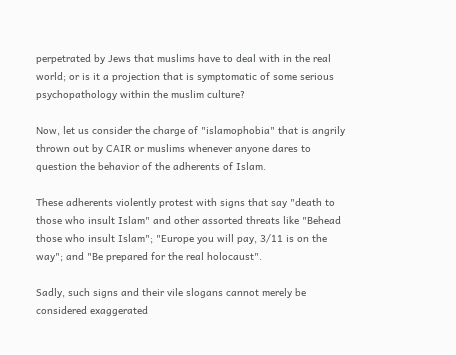perpetrated by Jews that muslims have to deal with in the real world; or is it a projection that is symptomatic of some serious psychopathology within the muslim culture?

Now, let us consider the charge of "islamophobia" that is angrily thrown out by CAIR or muslims whenever anyone dares to question the behavior of the adherents of Islam.

These adherents violently protest with signs that say "death to those who insult Islam" and other assorted threats like "Behead those who insult Islam"; "Europe you will pay, 3/11 is on the way"; and "Be prepared for the real holocaust".

Sadly, such signs and their vile slogans cannot merely be considered exaggerated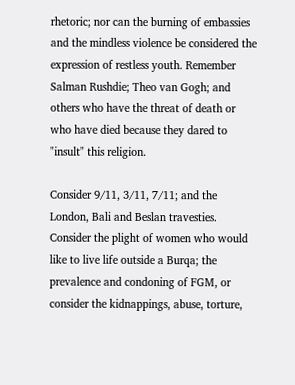rhetoric; nor can the burning of embassies and the mindless violence be considered the expression of restless youth. Remember Salman Rushdie; Theo van Gogh; and others who have the threat of death or who have died because they dared to "insult" this religion.

Consider 9/11, 3/11, 7/11; and the London, Bali and Beslan travesties. Consider the plight of women who would like to live life outside a Burqa; the prevalence and condoning of FGM, or consider the kidnappings, abuse, torture,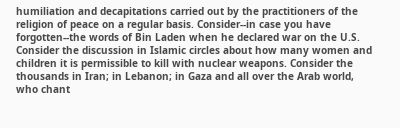humiliation and decapitations carried out by the practitioners of the religion of peace on a regular basis. Consider--in case you have forgotten--the words of Bin Laden when he declared war on the U.S. Consider the discussion in Islamic circles about how many women and children it is permissible to kill with nuclear weapons. Consider the thousands in Iran; in Lebanon; in Gaza and all over the Arab world, who chant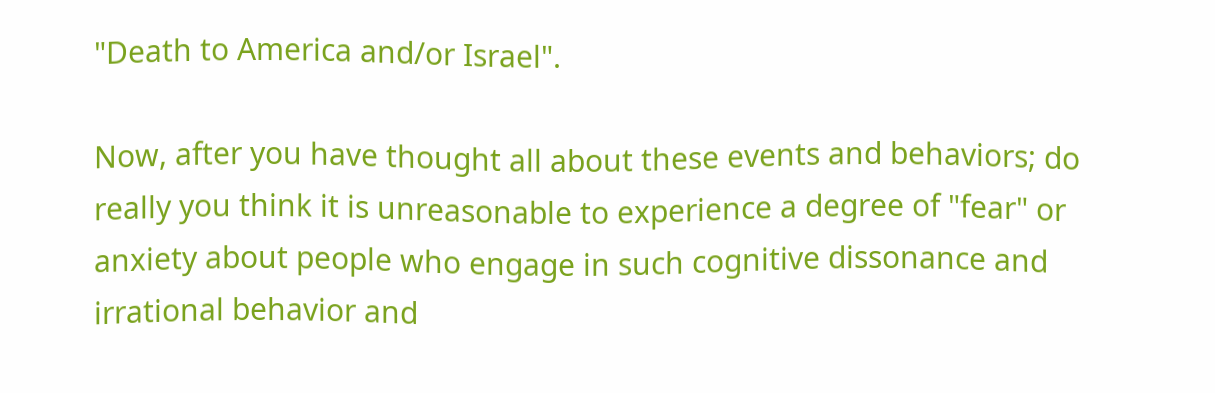"Death to America and/or Israel".

Now, after you have thought all about these events and behaviors; do really you think it is unreasonable to experience a degree of "fear" or anxiety about people who engage in such cognitive dissonance and irrational behavior and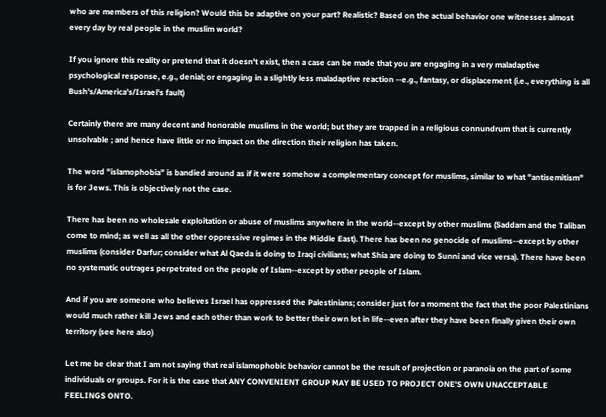who are members of this religion? Would this be adaptive on your part? Realistic? Based on the actual behavior one witnesses almost every day by real people in the muslim world?

If you ignore this reality or pretend that it doesn't exist, then a case can be made that you are engaging in a very maladaptive psychological response, e.g., denial; or engaging in a slightly less maladaptive reaction --e.g., fantasy, or displacement (i.e., everything is all Bush's/America's/Israel's fault)

Certainly there are many decent and honorable muslims in the world; but they are trapped in a religious connundrum that is currently unsolvable ; and hence have little or no impact on the direction their religion has taken.

The word "islamophobia" is bandied around as if it were somehow a complementary concept for muslims, similar to what "antisemitism" is for Jews. This is objectively not the case.

There has been no wholesale exploitation or abuse of muslims anywhere in the world--except by other muslims (Saddam and the Taliban come to mind; as well as all the other oppressive regimes in the Middle East). There has been no genocide of muslims--except by other muslims (consider Darfur; consider what Al Qaeda is doing to Iraqi civilians; what Shia are doing to Sunni and vice versa). There have been no systematic outrages perpetrated on the people of Islam--except by other people of Islam.

And if you are someone who believes Israel has oppressed the Palestinians; consider just for a moment the fact that the poor Palestinians would much rather kill Jews and each other than work to better their own lot in life--even after they have been finally given their own territory (see here also)

Let me be clear that I am not saying that real islamophobic behavior cannot be the result of projection or paranoia on the part of some individuals or groups. For it is the case that ANY CONVENIENT GROUP MAY BE USED TO PROJECT ONE'S OWN UNACCEPTABLE FEELINGS ONTO.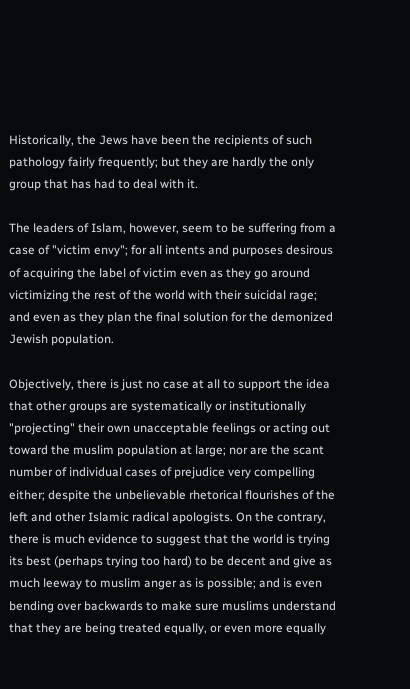Historically, the Jews have been the recipients of such pathology fairly frequently; but they are hardly the only group that has had to deal with it.

The leaders of Islam, however, seem to be suffering from a case of "victim envy"; for all intents and purposes desirous of acquiring the label of victim even as they go around victimizing the rest of the world with their suicidal rage; and even as they plan the final solution for the demonized Jewish population.

Objectively, there is just no case at all to support the idea that other groups are systematically or institutionally "projecting" their own unacceptable feelings or acting out toward the muslim population at large; nor are the scant number of individual cases of prejudice very compelling either; despite the unbelievable rhetorical flourishes of the left and other Islamic radical apologists. On the contrary, there is much evidence to suggest that the world is trying its best (perhaps trying too hard) to be decent and give as much leeway to muslim anger as is possible; and is even bending over backwards to make sure muslims understand that they are being treated equally, or even more equally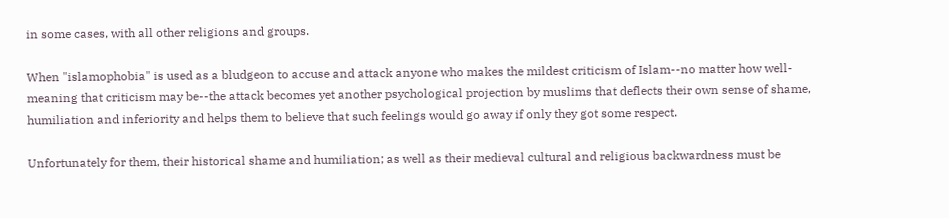in some cases, with all other religions and groups.

When "islamophobia" is used as a bludgeon to accuse and attack anyone who makes the mildest criticism of Islam--no matter how well-meaning that criticism may be--the attack becomes yet another psychological projection by muslims that deflects their own sense of shame, humiliation and inferiority and helps them to believe that such feelings would go away if only they got some respect.

Unfortunately for them, their historical shame and humiliation; as well as their medieval cultural and religious backwardness must be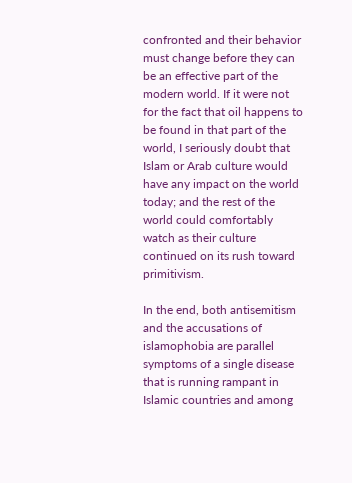confronted and their behavior must change before they can be an effective part of the modern world. If it were not for the fact that oil happens to be found in that part of the world, I seriously doubt that Islam or Arab culture would have any impact on the world today; and the rest of the world could comfortably watch as their culture continued on its rush toward primitivism.

In the end, both antisemitism and the accusations of islamophobia are parallel symptoms of a single disease that is running rampant in Islamic countries and among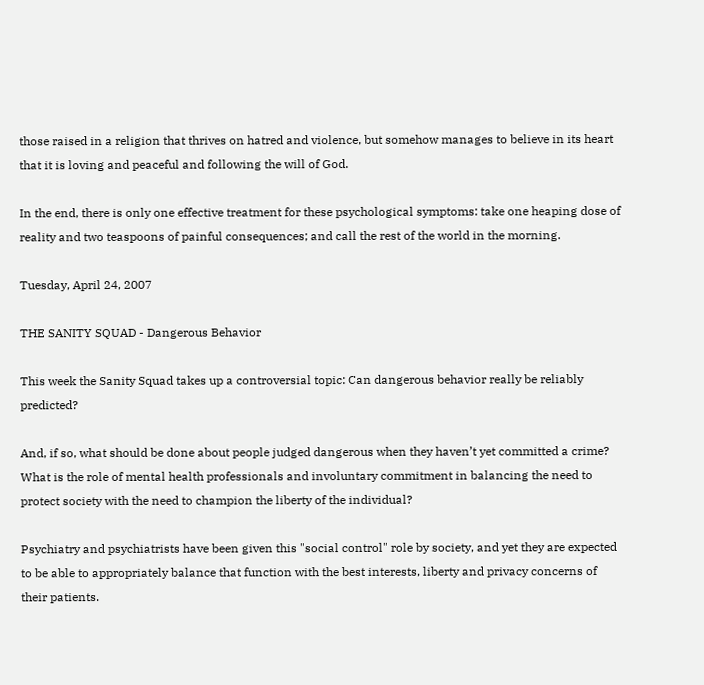those raised in a religion that thrives on hatred and violence, but somehow manages to believe in its heart that it is loving and peaceful and following the will of God.

In the end, there is only one effective treatment for these psychological symptoms: take one heaping dose of reality and two teaspoons of painful consequences; and call the rest of the world in the morning.

Tuesday, April 24, 2007

THE SANITY SQUAD - Dangerous Behavior

This week the Sanity Squad takes up a controversial topic: Can dangerous behavior really be reliably predicted?

And, if so, what should be done about people judged dangerous when they haven’t yet committed a crime? What is the role of mental health professionals and involuntary commitment in balancing the need to protect society with the need to champion the liberty of the individual?

Psychiatry and psychiatrists have been given this "social control" role by society, and yet they are expected to be able to appropriately balance that function with the best interests, liberty and privacy concerns of their patients.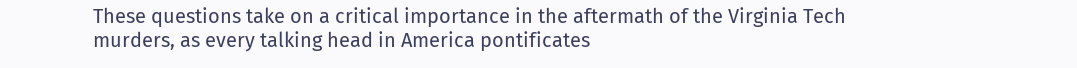These questions take on a critical importance in the aftermath of the Virginia Tech murders, as every talking head in America pontificates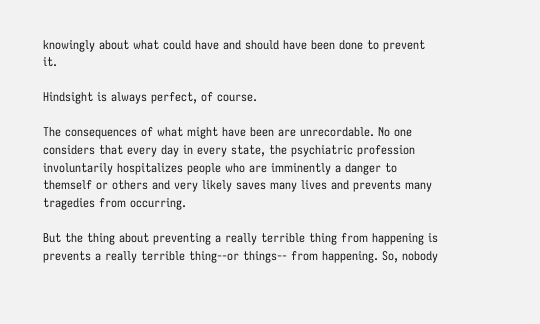knowingly about what could have and should have been done to prevent it.

Hindsight is always perfect, of course.

The consequences of what might have been are unrecordable. No one considers that every day in every state, the psychiatric profession involuntarily hospitalizes people who are imminently a danger to themself or others and very likely saves many lives and prevents many tragedies from occurring.

But the thing about preventing a really terrible thing from happening is prevents a really terrible thing--or things-- from happening. So, nobody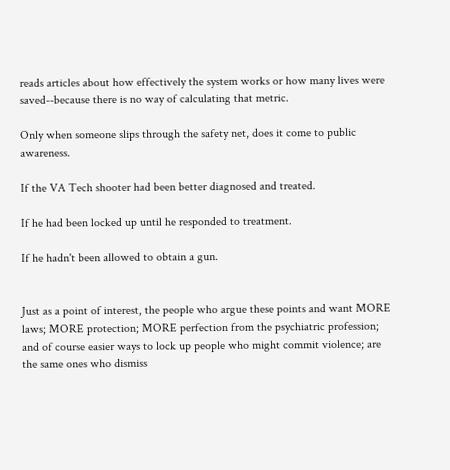reads articles about how effectively the system works or how many lives were saved--because there is no way of calculating that metric.

Only when someone slips through the safety net, does it come to public awareness.

If the VA Tech shooter had been better diagnosed and treated.

If he had been locked up until he responded to treatment.

If he hadn't been allowed to obtain a gun.


Just as a point of interest, the people who argue these points and want MORE laws; MORE protection; MORE perfection from the psychiatric profession; and of course easier ways to lock up people who might commit violence; are the same ones who dismiss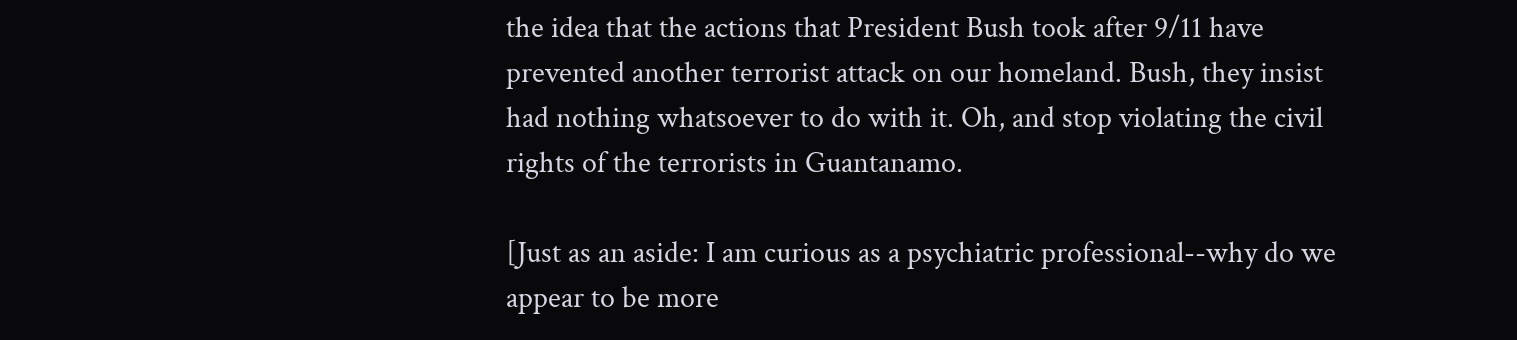the idea that the actions that President Bush took after 9/11 have prevented another terrorist attack on our homeland. Bush, they insist had nothing whatsoever to do with it. Oh, and stop violating the civil rights of the terrorists in Guantanamo.

[Just as an aside: I am curious as a psychiatric professional--why do we appear to be more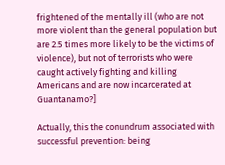frightened of the mentally ill (who are not more violent than the general population but are 2.5 times more likely to be the victims of violence), but not of terrorists who were caught actively fighting and killing Americans and are now incarcerated at Guantanamo?]

Actually, this the conundrum associated with successful prevention: being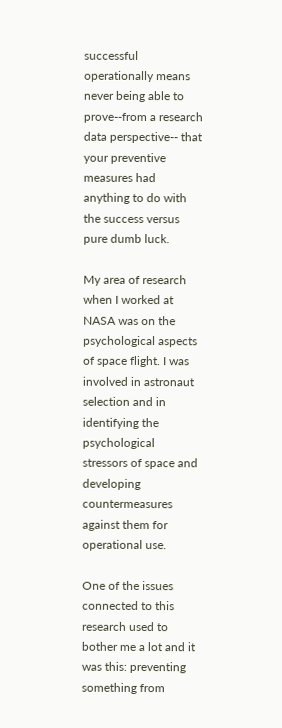successful operationally means never being able to prove--from a research data perspective-- that your preventive measures had anything to do with the success versus pure dumb luck.

My area of research when I worked at NASA was on the psychological aspects of space flight. I was involved in astronaut selection and in identifying the psychological stressors of space and developing countermeasures against them for operational use.

One of the issues connected to this research used to bother me a lot and it was this: preventing something from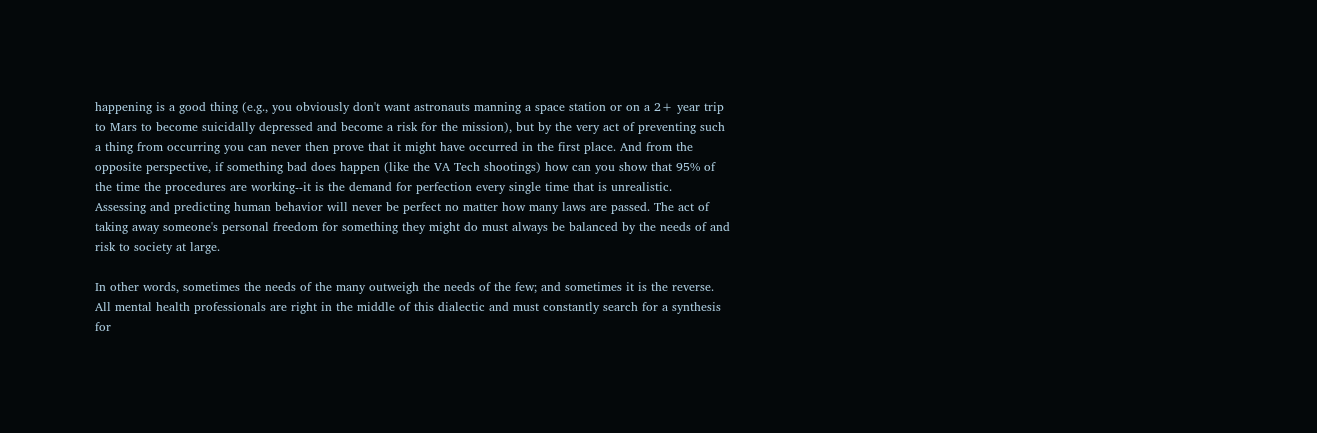happening is a good thing (e.g., you obviously don't want astronauts manning a space station or on a 2+ year trip to Mars to become suicidally depressed and become a risk for the mission), but by the very act of preventing such a thing from occurring you can never then prove that it might have occurred in the first place. And from the opposite perspective, if something bad does happen (like the VA Tech shootings) how can you show that 95% of the time the procedures are working--it is the demand for perfection every single time that is unrealistic.
Assessing and predicting human behavior will never be perfect no matter how many laws are passed. The act of taking away someone's personal freedom for something they might do must always be balanced by the needs of and risk to society at large.

In other words, sometimes the needs of the many outweigh the needs of the few; and sometimes it is the reverse. All mental health professionals are right in the middle of this dialectic and must constantly search for a synthesis for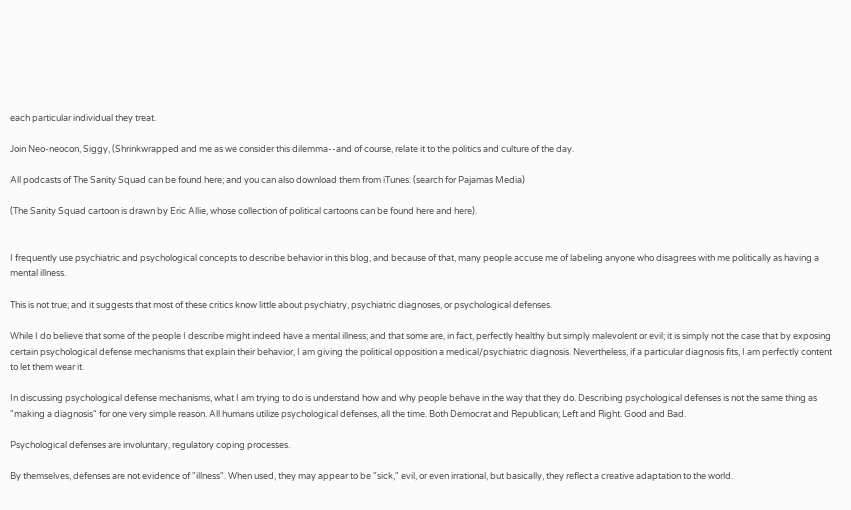each particular individual they treat.

Join Neo-neocon, Siggy, (Shrinkwrapped and me as we consider this dilemma--and of course, relate it to the politics and culture of the day.

All podcasts of The Sanity Squad can be found here; and you can also download them from iTunes. (search for Pajamas Media)

(The Sanity Squad cartoon is drawn by Eric Allie, whose collection of political cartoons can be found here and here).


I frequently use psychiatric and psychological concepts to describe behavior in this blog, and because of that, many people accuse me of labeling anyone who disagrees with me politically as having a mental illness.

This is not true; and it suggests that most of these critics know little about psychiatry, psychiatric diagnoses, or psychological defenses.

While I do believe that some of the people I describe might indeed have a mental illness; and that some are, in fact, perfectly healthy but simply malevolent or evil; it is simply not the case that by exposing certain psychological defense mechanisms that explain their behavior, I am giving the political opposition a medical/psychiatric diagnosis. Nevertheless, if a particular diagnosis fits, I am perfectly content to let them wear it.

In discussing psychological defense mechanisms, what I am trying to do is understand how and why people behave in the way that they do. Describing psychological defenses is not the same thing as "making a diagnosis" for one very simple reason. All humans utilize psychological defenses, all the time. Both Democrat and Republican; Left and Right. Good and Bad.

Psychological defenses are involuntary, regulatory coping processes.

By themselves, defenses are not evidence of "illness". When used, they may appear to be "sick," evil, or even irrational, but basically, they reflect a creative adaptation to the world.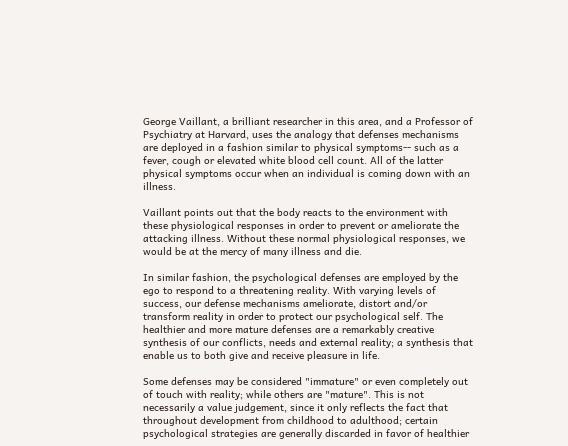George Vaillant, a brilliant researcher in this area, and a Professor of Psychiatry at Harvard, uses the analogy that defenses mechanisms are deployed in a fashion similar to physical symptoms-- such as a fever, cough or elevated white blood cell count. All of the latter physical symptoms occur when an individual is coming down with an illness.

Vaillant points out that the body reacts to the environment with these physiological responses in order to prevent or ameliorate the attacking illness. Without these normal physiological responses, we would be at the mercy of many illness and die.

In similar fashion, the psychological defenses are employed by the ego to respond to a threatening reality. With varying levels of success, our defense mechanisms ameliorate, distort and/or transform reality in order to protect our psychological self. The healthier and more mature defenses are a remarkably creative synthesis of our conflicts, needs and external reality; a synthesis that enable us to both give and receive pleasure in life.

Some defenses may be considered "immature" or even completely out of touch with reality; while others are "mature". This is not necessarily a value judgement, since it only reflects the fact that throughout development from childhood to adulthood; certain psychological strategies are generally discarded in favor of healthier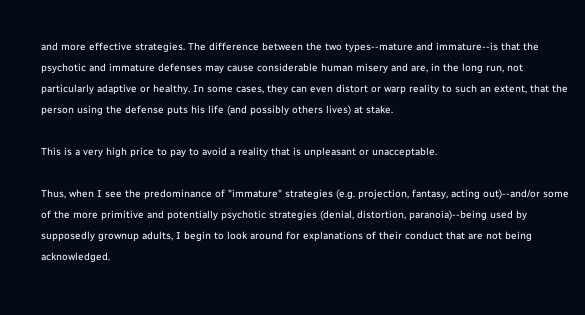and more effective strategies. The difference between the two types--mature and immature--is that the psychotic and immature defenses may cause considerable human misery and are, in the long run, not particularly adaptive or healthy. In some cases, they can even distort or warp reality to such an extent, that the person using the defense puts his life (and possibly others lives) at stake.

This is a very high price to pay to avoid a reality that is unpleasant or unacceptable.

Thus, when I see the predominance of "immature" strategies (e.g. projection, fantasy, acting out)--and/or some of the more primitive and potentially psychotic strategies (denial, distortion, paranoia)--being used by supposedly grownup adults, I begin to look around for explanations of their conduct that are not being acknowledged.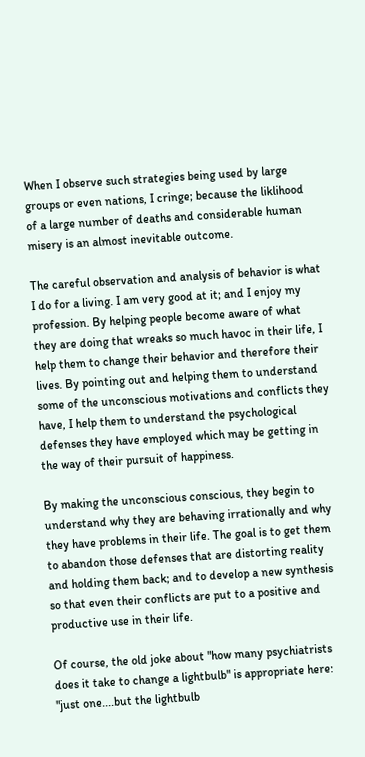When I observe such strategies being used by large groups or even nations, I cringe; because the liklihood of a large number of deaths and considerable human misery is an almost inevitable outcome.

The careful observation and analysis of behavior is what I do for a living. I am very good at it; and I enjoy my profession. By helping people become aware of what they are doing that wreaks so much havoc in their life, I help them to change their behavior and therefore their lives. By pointing out and helping them to understand some of the unconscious motivations and conflicts they have, I help them to understand the psychological defenses they have employed which may be getting in the way of their pursuit of happiness.

By making the unconscious conscious, they begin to understand why they are behaving irrationally and why they have problems in their life. The goal is to get them to abandon those defenses that are distorting reality and holding them back; and to develop a new synthesis so that even their conflicts are put to a positive and productive use in their life.

Of course, the old joke about "how many psychiatrists does it take to change a lightbulb" is appropriate here: "just one....but the lightbulb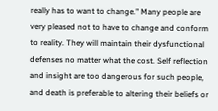really has to want to change." Many people are very pleased not to have to change and conform to reality. They will maintain their dysfunctional defenses no matter what the cost. Self reflection and insight are too dangerous for such people, and death is preferable to altering their beliefs or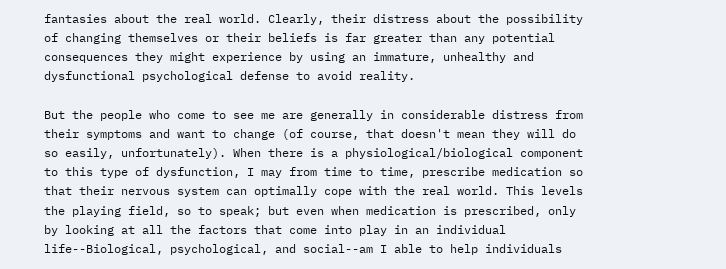fantasies about the real world. Clearly, their distress about the possibility of changing themselves or their beliefs is far greater than any potential consequences they might experience by using an immature, unhealthy and dysfunctional psychological defense to avoid reality.

But the people who come to see me are generally in considerable distress from their symptoms and want to change (of course, that doesn't mean they will do so easily, unfortunately). When there is a physiological/biological component to this type of dysfunction, I may from time to time, prescribe medication so that their nervous system can optimally cope with the real world. This levels the playing field, so to speak; but even when medication is prescribed, only by looking at all the factors that come into play in an individual life--Biological, psychological, and social--am I able to help individuals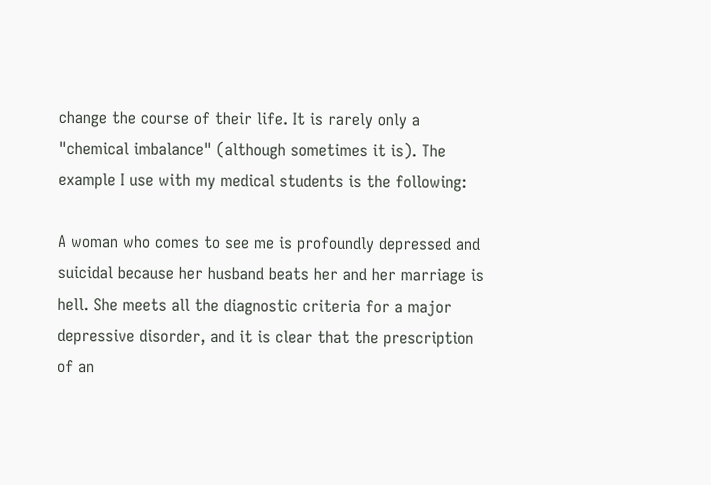change the course of their life. It is rarely only a "chemical imbalance" (although sometimes it is). The example I use with my medical students is the following:

A woman who comes to see me is profoundly depressed and suicidal because her husband beats her and her marriage is hell. She meets all the diagnostic criteria for a major depressive disorder, and it is clear that the prescription of an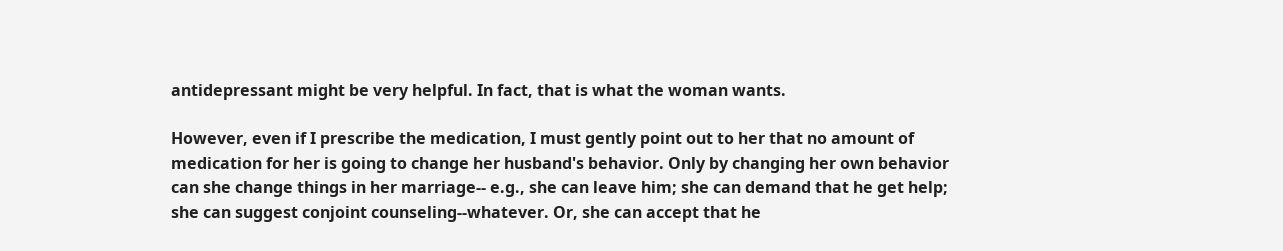antidepressant might be very helpful. In fact, that is what the woman wants.

However, even if I prescribe the medication, I must gently point out to her that no amount of medication for her is going to change her husband's behavior. Only by changing her own behavior can she change things in her marriage-- e.g., she can leave him; she can demand that he get help; she can suggest conjoint counseling--whatever. Or, she can accept that he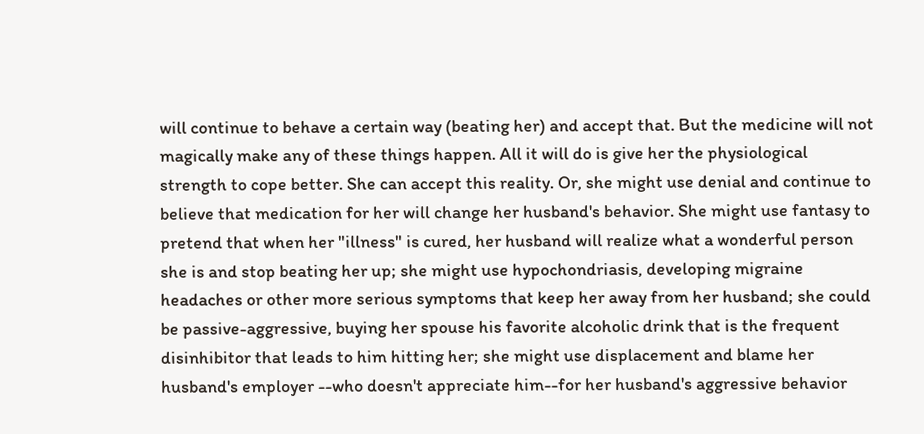will continue to behave a certain way (beating her) and accept that. But the medicine will not magically make any of these things happen. All it will do is give her the physiological strength to cope better. She can accept this reality. Or, she might use denial and continue to believe that medication for her will change her husband's behavior. She might use fantasy to pretend that when her "illness" is cured, her husband will realize what a wonderful person she is and stop beating her up; she might use hypochondriasis, developing migraine headaches or other more serious symptoms that keep her away from her husband; she could be passive-aggressive, buying her spouse his favorite alcoholic drink that is the frequent disinhibitor that leads to him hitting her; she might use displacement and blame her husband's employer --who doesn't appreciate him--for her husband's aggressive behavior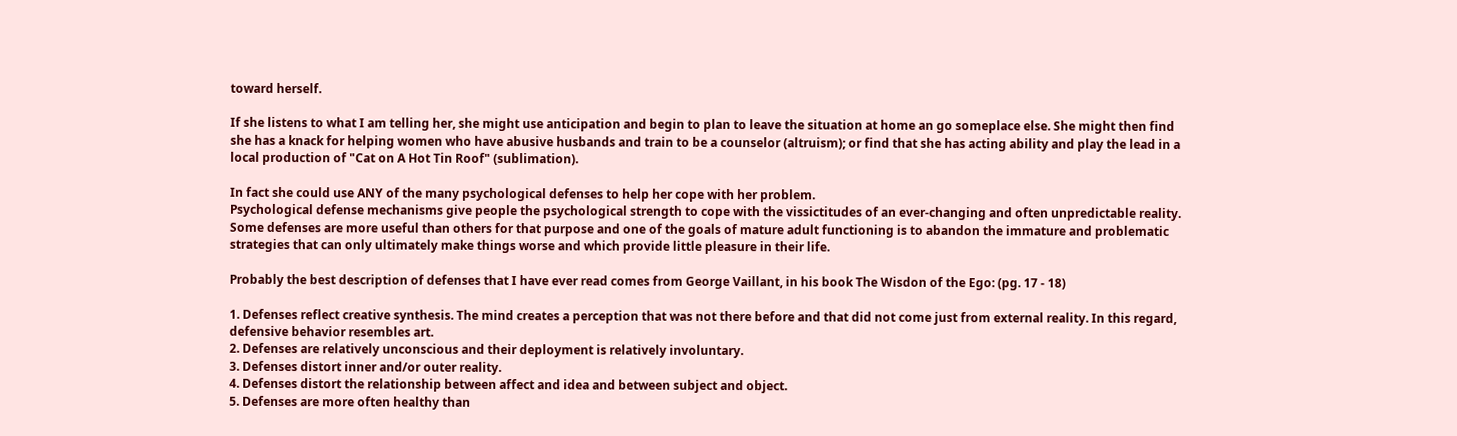toward herself.

If she listens to what I am telling her, she might use anticipation and begin to plan to leave the situation at home an go someplace else. She might then find she has a knack for helping women who have abusive husbands and train to be a counselor (altruism); or find that she has acting ability and play the lead in a local production of "Cat on A Hot Tin Roof" (sublimation).

In fact she could use ANY of the many psychological defenses to help her cope with her problem.
Psychological defense mechanisms give people the psychological strength to cope with the vissictitudes of an ever-changing and often unpredictable reality. Some defenses are more useful than others for that purpose and one of the goals of mature adult functioning is to abandon the immature and problematic strategies that can only ultimately make things worse and which provide little pleasure in their life.

Probably the best description of defenses that I have ever read comes from George Vaillant, in his book The Wisdon of the Ego: (pg. 17 - 18)

1. Defenses reflect creative synthesis. The mind creates a perception that was not there before and that did not come just from external reality. In this regard, defensive behavior resembles art.
2. Defenses are relatively unconscious and their deployment is relatively involuntary.
3. Defenses distort inner and/or outer reality.
4. Defenses distort the relationship between affect and idea and between subject and object.
5. Defenses are more often healthy than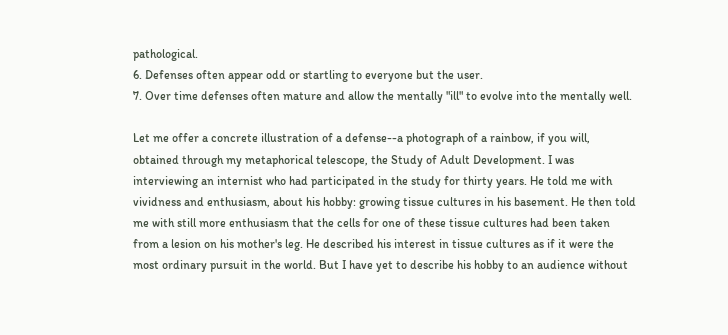pathological.
6. Defenses often appear odd or startling to everyone but the user.
7. Over time defenses often mature and allow the mentally "ill" to evolve into the mentally well.

Let me offer a concrete illustration of a defense--a photograph of a rainbow, if you will, obtained through my metaphorical telescope, the Study of Adult Development. I was interviewing an internist who had participated in the study for thirty years. He told me with vividness and enthusiasm, about his hobby: growing tissue cultures in his basement. He then told me with still more enthusiasm that the cells for one of these tissue cultures had been taken from a lesion on his mother's leg. He described his interest in tissue cultures as if it were the most ordinary pursuit in the world. But I have yet to describe his hobby to an audience without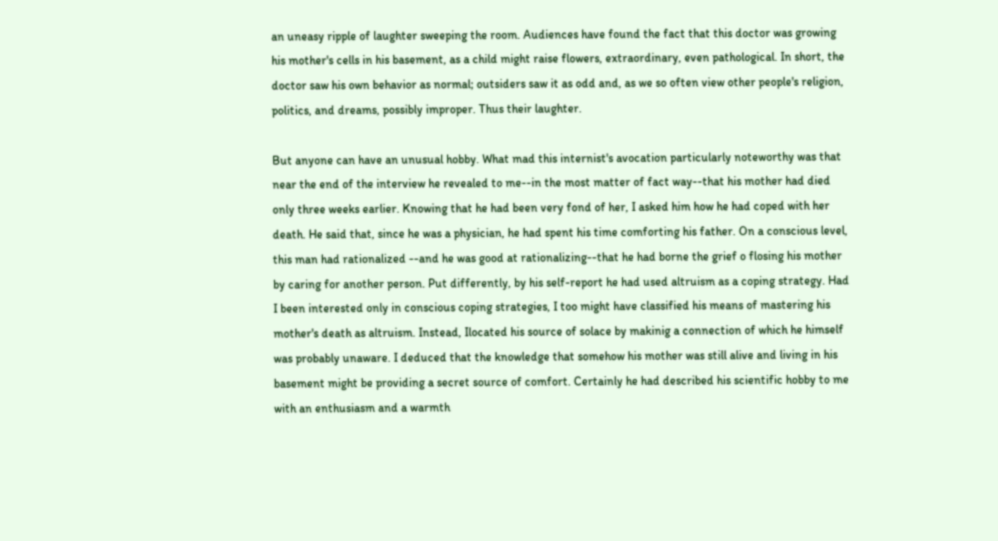an uneasy ripple of laughter sweeping the room. Audiences have found the fact that this doctor was growing his mother's cells in his basement, as a child might raise flowers, extraordinary, even pathological. In short, the doctor saw his own behavior as normal; outsiders saw it as odd and, as we so often view other people's religion, politics, and dreams, possibly improper. Thus their laughter.

But anyone can have an unusual hobby. What mad this internist's avocation particularly noteworthy was that near the end of the interview he revealed to me--in the most matter of fact way--that his mother had died only three weeks earlier. Knowing that he had been very fond of her, I asked him how he had coped with her death. He said that, since he was a physician, he had spent his time comforting his father. On a conscious level, this man had rationalized --and he was good at rationalizing--that he had borne the grief o flosing his mother by caring for another person. Put differently, by his self-report he had used altruism as a coping strategy. Had I been interested only in conscious coping strategies, I too might have classified his means of mastering his mother's death as altruism. Instead, Ilocated his source of solace by makinig a connection of which he himself was probably unaware. I deduced that the knowledge that somehow his mother was still alive and living in his basement might be providing a secret source of comfort. Certainly he had described his scientific hobby to me with an enthusiasm and a warmth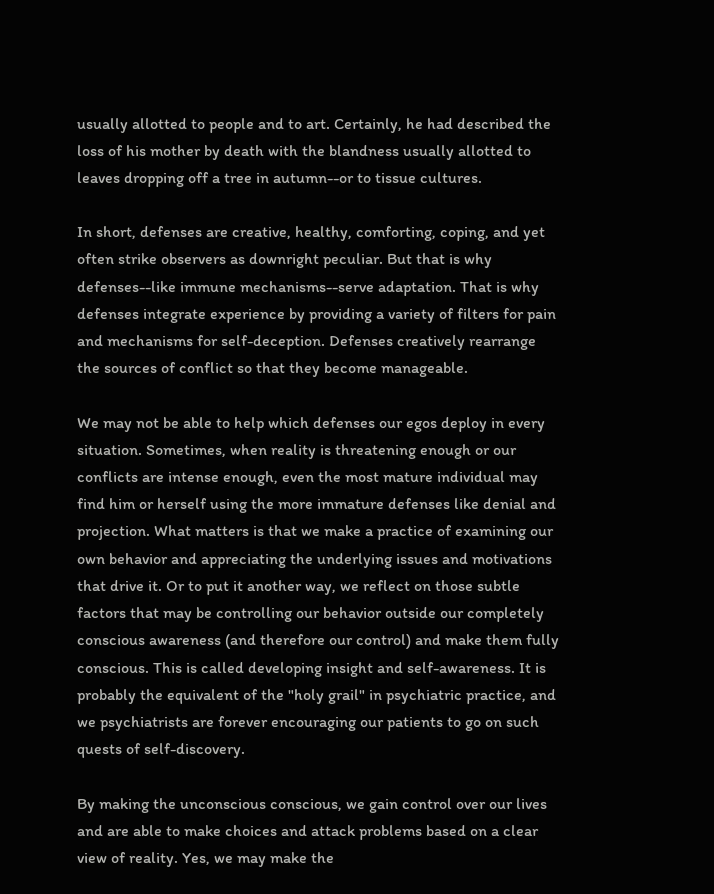usually allotted to people and to art. Certainly, he had described the loss of his mother by death with the blandness usually allotted to leaves dropping off a tree in autumn--or to tissue cultures.

In short, defenses are creative, healthy, comforting, coping, and yet often strike observers as downright peculiar. But that is why defenses--like immune mechanisms--serve adaptation. That is why defenses integrate experience by providing a variety of filters for pain and mechanisms for self-deception. Defenses creatively rearrange
the sources of conflict so that they become manageable.

We may not be able to help which defenses our egos deploy in every situation. Sometimes, when reality is threatening enough or our conflicts are intense enough, even the most mature individual may find him or herself using the more immature defenses like denial and projection. What matters is that we make a practice of examining our own behavior and appreciating the underlying issues and motivations that drive it. Or to put it another way, we reflect on those subtle factors that may be controlling our behavior outside our completely conscious awareness (and therefore our control) and make them fully conscious. This is called developing insight and self-awareness. It is probably the equivalent of the "holy grail" in psychiatric practice, and we psychiatrists are forever encouraging our patients to go on such quests of self-discovery.

By making the unconscious conscious, we gain control over our lives and are able to make choices and attack problems based on a clear view of reality. Yes, we may make the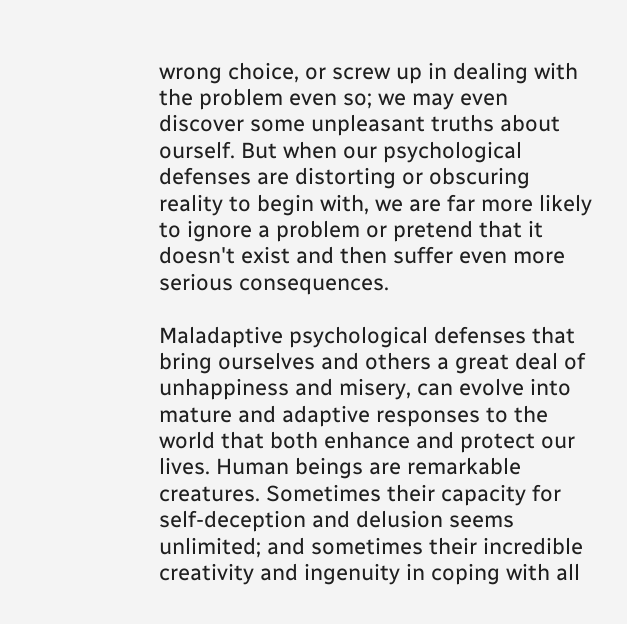wrong choice, or screw up in dealing with the problem even so; we may even discover some unpleasant truths about ourself. But when our psychological defenses are distorting or obscuring reality to begin with, we are far more likely to ignore a problem or pretend that it doesn't exist and then suffer even more serious consequences.

Maladaptive psychological defenses that bring ourselves and others a great deal of unhappiness and misery, can evolve into mature and adaptive responses to the world that both enhance and protect our lives. Human beings are remarkable creatures. Sometimes their capacity for self-deception and delusion seems unlimited; and sometimes their incredible creativity and ingenuity in coping with all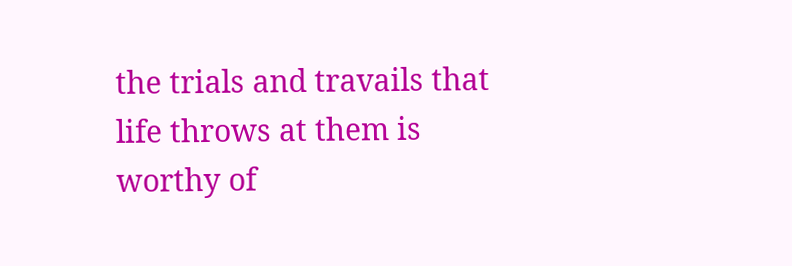the trials and travails that life throws at them is worthy of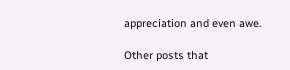appreciation and even awe.

Other posts that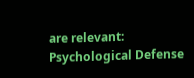are relevant:
Psychological Defense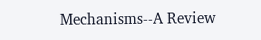Mechanisms--A Review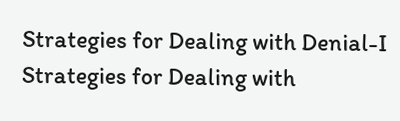Strategies for Dealing with Denial-I
Strategies for Dealing with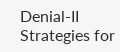Denial-II
Strategies for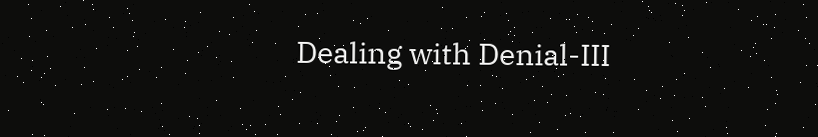Dealing with Denial-III